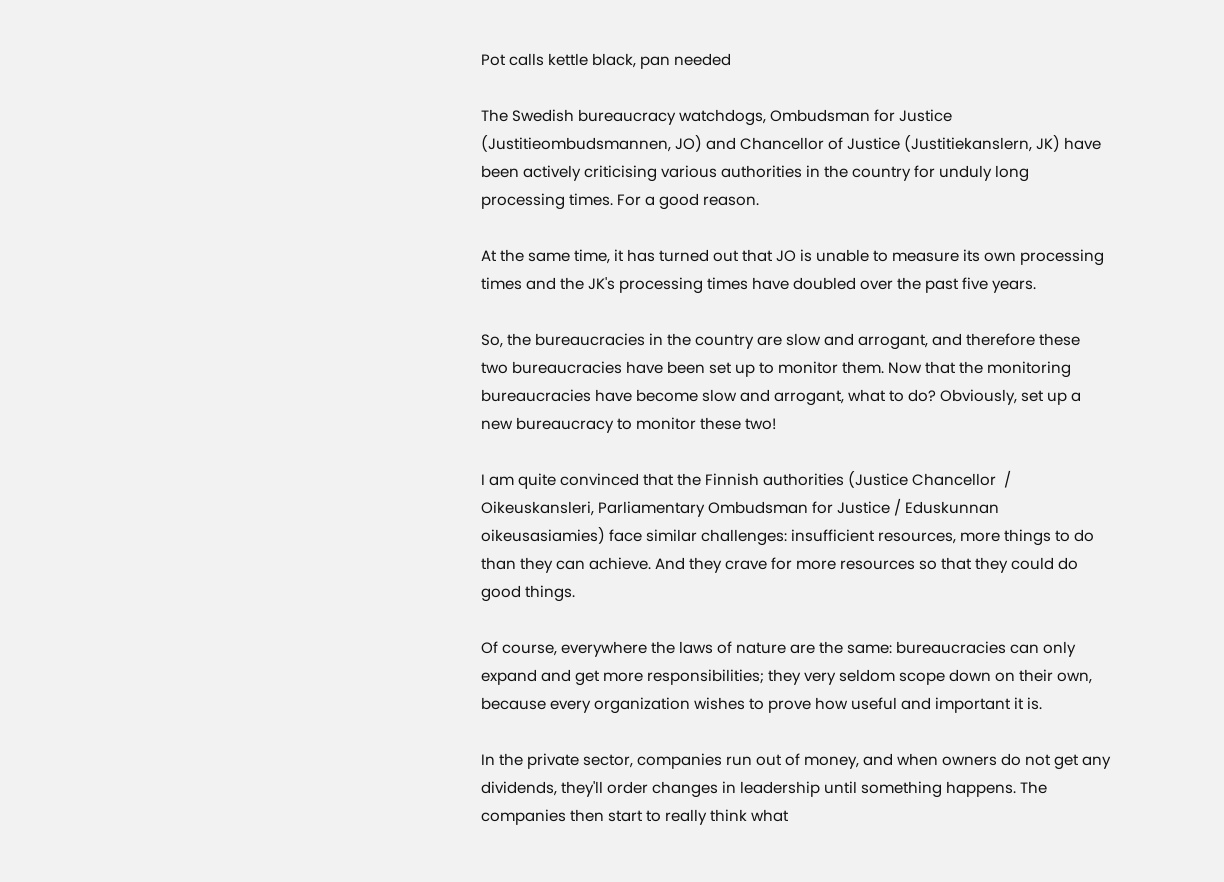Pot calls kettle black, pan needed

The Swedish bureaucracy watchdogs, Ombudsman for Justice (Justitieombudsmannen, JO) and Chancellor of Justice (Justitiekanslern, JK) have been actively criticising various authorities in the country for unduly long processing times. For a good reason.

At the same time, it has turned out that JO is unable to measure its own processing times and the JK's processing times have doubled over the past five years.

So, the bureaucracies in the country are slow and arrogant, and therefore these two bureaucracies have been set up to monitor them. Now that the monitoring bureaucracies have become slow and arrogant, what to do? Obviously, set up a new bureaucracy to monitor these two!

I am quite convinced that the Finnish authorities (Justice Chancellor  / Oikeuskansleri, Parliamentary Ombudsman for Justice / Eduskunnan oikeusasiamies) face similar challenges: insufficient resources, more things to do than they can achieve. And they crave for more resources so that they could do good things.

Of course, everywhere the laws of nature are the same: bureaucracies can only expand and get more responsibilities; they very seldom scope down on their own, because every organization wishes to prove how useful and important it is.

In the private sector, companies run out of money, and when owners do not get any dividends, they'll order changes in leadership until something happens. The companies then start to really think what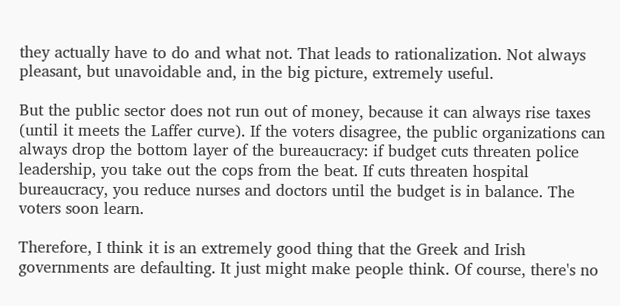they actually have to do and what not. That leads to rationalization. Not always pleasant, but unavoidable and, in the big picture, extremely useful.

But the public sector does not run out of money, because it can always rise taxes (until it meets the Laffer curve). If the voters disagree, the public organizations can always drop the bottom layer of the bureaucracy: if budget cuts threaten police leadership, you take out the cops from the beat. If cuts threaten hospital bureaucracy, you reduce nurses and doctors until the budget is in balance. The voters soon learn.

Therefore, I think it is an extremely good thing that the Greek and Irish governments are defaulting. It just might make people think. Of course, there's no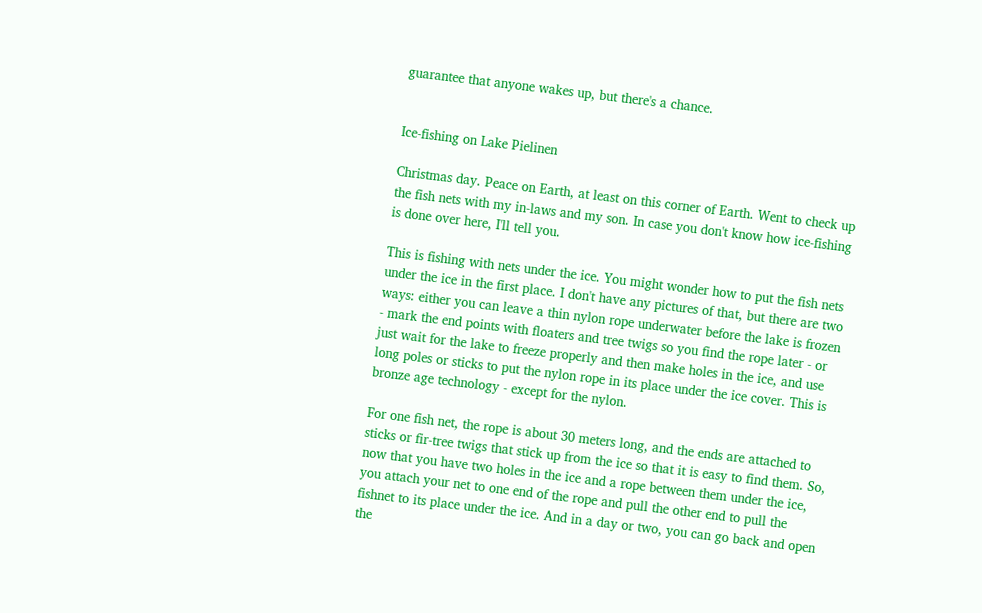guarantee that anyone wakes up, but there's a chance.


Ice-fishing on Lake Pielinen

Christmas day. Peace on Earth, at least on this corner of Earth. Went to check up the fish nets with my in-laws and my son. In case you don't know how ice-fishing is done over here, I'll tell you.

This is fishing with nets under the ice. You might wonder how to put the fish nets under the ice in the first place. I don't have any pictures of that, but there are two ways: either you can leave a thin nylon rope underwater before the lake is frozen - mark the end points with floaters and tree twigs so you find the rope later - or just wait for the lake to freeze properly and then make holes in the ice, and use long poles or sticks to put the nylon rope in its place under the ice cover. This is bronze age technology - except for the nylon.

For one fish net, the rope is about 30 meters long, and the ends are attached to sticks or fir-tree twigs that stick up from the ice so that it is easy to find them. So, now that you have two holes in the ice and a rope between them under the ice, you attach your net to one end of the rope and pull the other end to pull the fishnet to its place under the ice. And in a day or two, you can go back and open the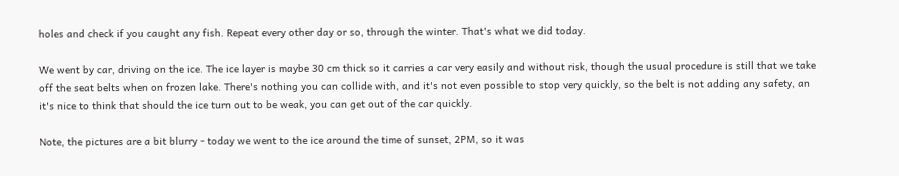holes and check if you caught any fish. Repeat every other day or so, through the winter. That's what we did today.

We went by car, driving on the ice. The ice layer is maybe 30 cm thick so it carries a car very easily and without risk, though the usual procedure is still that we take off the seat belts when on frozen lake. There's nothing you can collide with, and it's not even possible to stop very quickly, so the belt is not adding any safety, an it's nice to think that should the ice turn out to be weak, you can get out of the car quickly.

Note, the pictures are a bit blurry - today we went to the ice around the time of sunset, 2PM, so it was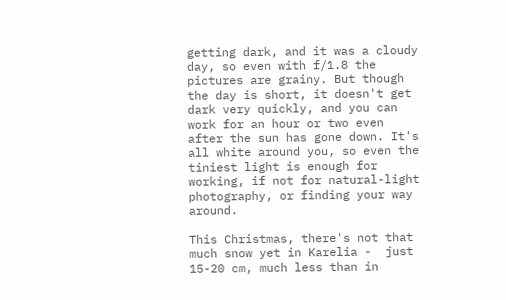getting dark, and it was a cloudy day, so even with f/1.8 the pictures are grainy. But though the day is short, it doesn't get dark very quickly, and you can work for an hour or two even after the sun has gone down. It's all white around you, so even the tiniest light is enough for working, if not for natural-light photography, or finding your way around.

This Christmas, there's not that much snow yet in Karelia -  just 15-20 cm, much less than in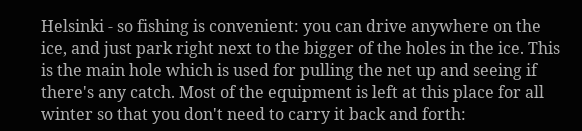Helsinki - so fishing is convenient: you can drive anywhere on the ice, and just park right next to the bigger of the holes in the ice. This is the main hole which is used for pulling the net up and seeing if there's any catch. Most of the equipment is left at this place for all winter so that you don't need to carry it back and forth: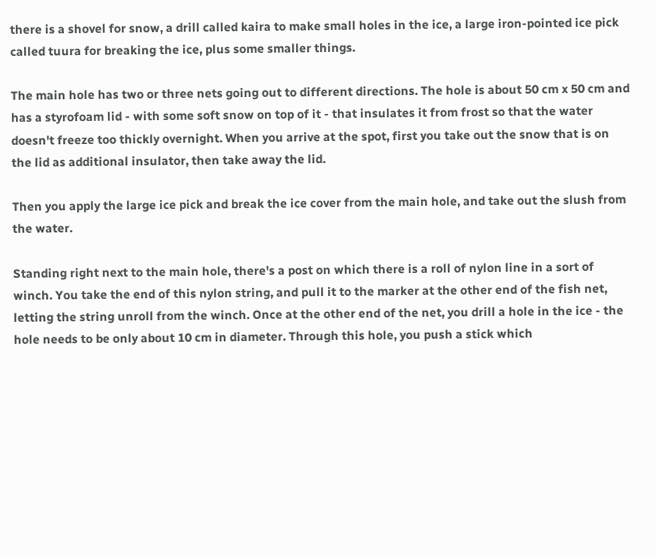there is a shovel for snow, a drill called kaira to make small holes in the ice, a large iron-pointed ice pick called tuura for breaking the ice, plus some smaller things.

The main hole has two or three nets going out to different directions. The hole is about 50 cm x 50 cm and has a styrofoam lid - with some soft snow on top of it - that insulates it from frost so that the water doesn't freeze too thickly overnight. When you arrive at the spot, first you take out the snow that is on the lid as additional insulator, then take away the lid.

Then you apply the large ice pick and break the ice cover from the main hole, and take out the slush from the water.

Standing right next to the main hole, there's a post on which there is a roll of nylon line in a sort of winch. You take the end of this nylon string, and pull it to the marker at the other end of the fish net, letting the string unroll from the winch. Once at the other end of the net, you drill a hole in the ice - the hole needs to be only about 10 cm in diameter. Through this hole, you push a stick which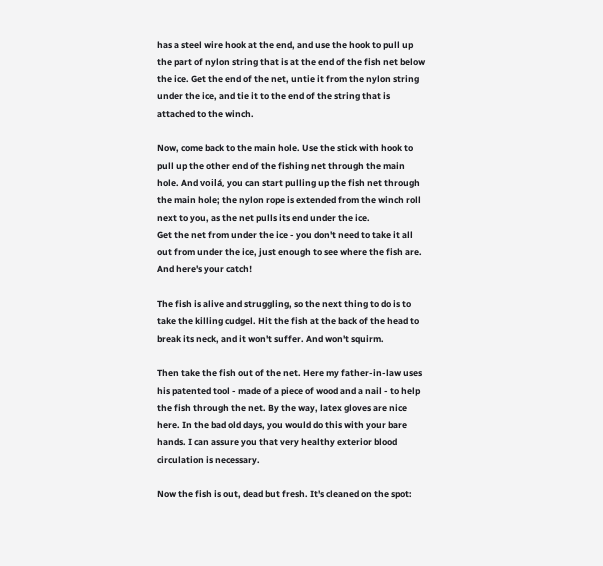has a steel wire hook at the end, and use the hook to pull up the part of nylon string that is at the end of the fish net below the ice. Get the end of the net, untie it from the nylon string under the ice, and tie it to the end of the string that is attached to the winch.

Now, come back to the main hole. Use the stick with hook to pull up the other end of the fishing net through the main hole. And voilá, you can start pulling up the fish net through the main hole; the nylon rope is extended from the winch roll next to you, as the net pulls its end under the ice.
Get the net from under the ice - you don't need to take it all out from under the ice, just enough to see where the fish are. And here's your catch!

The fish is alive and struggling, so the next thing to do is to take the killing cudgel. Hit the fish at the back of the head to break its neck, and it won't suffer. And won't squirm.

Then take the fish out of the net. Here my father-in-law uses his patented tool - made of a piece of wood and a nail - to help the fish through the net. By the way, latex gloves are nice here. In the bad old days, you would do this with your bare hands. I can assure you that very healthy exterior blood circulation is necessary.

Now the fish is out, dead but fresh. It's cleaned on the spot: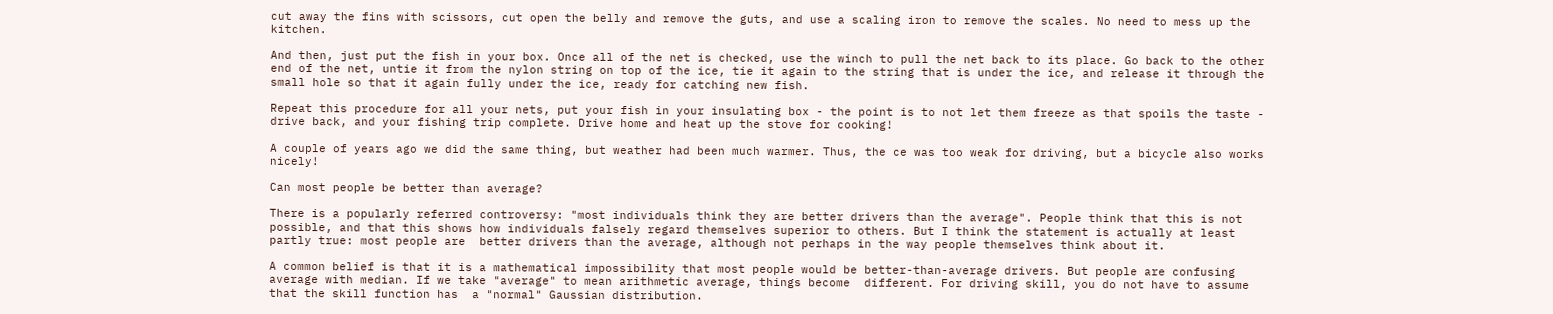cut away the fins with scissors, cut open the belly and remove the guts, and use a scaling iron to remove the scales. No need to mess up the kitchen.

And then, just put the fish in your box. Once all of the net is checked, use the winch to pull the net back to its place. Go back to the other end of the net, untie it from the nylon string on top of the ice, tie it again to the string that is under the ice, and release it through the small hole so that it again fully under the ice, ready for catching new fish.

Repeat this procedure for all your nets, put your fish in your insulating box - the point is to not let them freeze as that spoils the taste - drive back, and your fishing trip complete. Drive home and heat up the stove for cooking!

A couple of years ago we did the same thing, but weather had been much warmer. Thus, the ce was too weak for driving, but a bicycle also works nicely!

Can most people be better than average?

There is a popularly referred controversy: "most individuals think they are better drivers than the average". People think that this is not possible, and that this shows how individuals falsely regard themselves superior to others. But I think the statement is actually at least partly true: most people are  better drivers than the average, although not perhaps in the way people themselves think about it.

A common belief is that it is a mathematical impossibility that most people would be better-than-average drivers. But people are confusing average with median. If we take "average" to mean arithmetic average, things become  different. For driving skill, you do not have to assume  that the skill function has  a "normal" Gaussian distribution.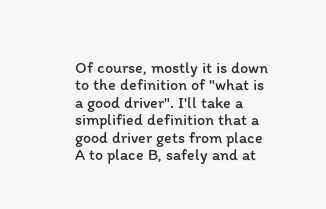Of course, mostly it is down to the definition of "what is a good driver". I'll take a simplified definition that a good driver gets from place A to place B, safely and at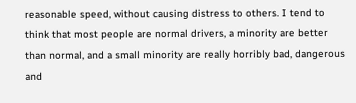reasonable speed, without causing distress to others. I tend to think that most people are normal drivers, a minority are better than normal, and a small minority are really horribly bad, dangerous and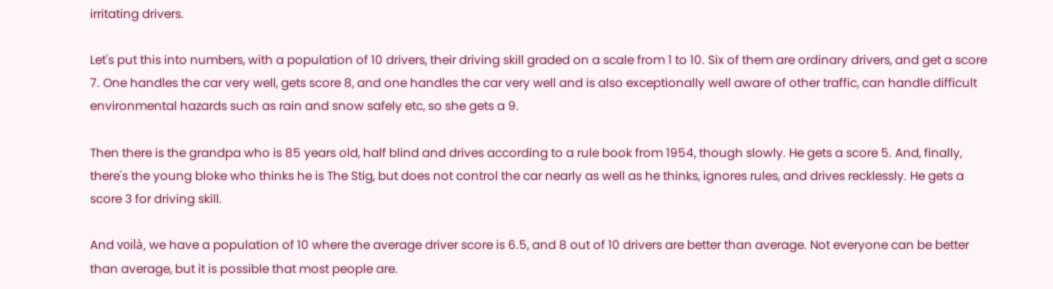irritating drivers.

Let's put this into numbers, with a population of 10 drivers, their driving skill graded on a scale from 1 to 10. Six of them are ordinary drivers, and get a score 7. One handles the car very well, gets score 8, and one handles the car very well and is also exceptionally well aware of other traffic, can handle difficult environmental hazards such as rain and snow safely etc, so she gets a 9.

Then there is the grandpa who is 85 years old, half blind and drives according to a rule book from 1954, though slowly. He gets a score 5. And, finally, there's the young bloke who thinks he is The Stig, but does not control the car nearly as well as he thinks, ignores rules, and drives recklessly. He gets a score 3 for driving skill.

And voilà, we have a population of 10 where the average driver score is 6.5, and 8 out of 10 drivers are better than average. Not everyone can be better than average, but it is possible that most people are.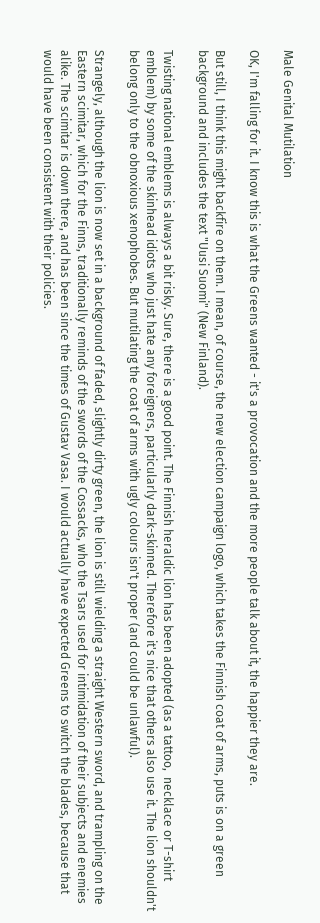Male Genital Mutilation

OK, I'm falling for it. I know this is what the Greens wanted - it's a provocation and the more people talk about it, the happier they are.

But still, I think this might backfire on them. I mean, of course, the new election campaign logo, which takes the Finnish coat of arms, puts is on a green background and includes the text "Uusi Suomi" (New Finland).

Twisting national emblems is always a bit risky. Sure, there is a good point. The Finnish heraldic lion has been adopted (as a tattoo,  necklace or T-shirt emblem) by some of the skinhead idiots who just hate any foreigners, particularly dark-skinned. Therefore it's nice that others also use it. The lion shouldn't belong only to the obnoxious xenophobes. But mutilating the coat of arms with ugly colours isn't proper (and could be unlawful).

Strangely, although the lion is now set in a background of faded, slightly dirty green, the lion is still wielding a straight Western sword, and trampling on the Eastern scimitar, which for the Finns, traditionally reminds of the swords of the Cossacks, who the Tsars used for intimidation of their subjects and enemies alike. The scimitar is down there, and has been since the times of Gustav Vasa. I would actually have expected Greens to switch the blades, because that would have been consistent with their policies.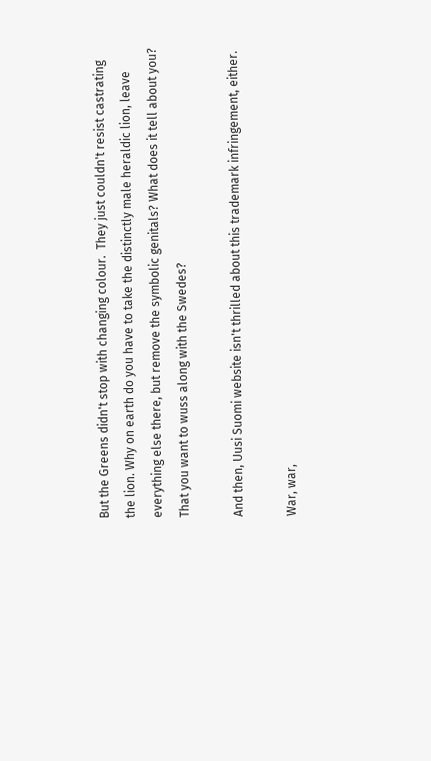But the Greens didn't stop with changing colour.  They just couldn't resist castrating the lion. Why on earth do you have to take the distinctly male heraldic lion, leave everything else there, but remove the symbolic genitals? What does it tell about you? That you want to wuss along with the Swedes?

And then, Uusi Suomi website isn't thrilled about this trademark infringement, either.

War, war,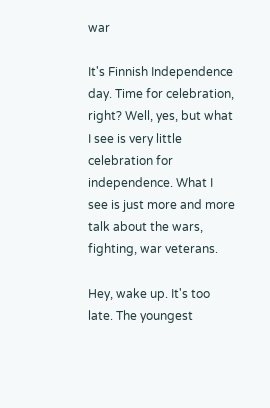war

It's Finnish Independence day. Time for celebration, right? Well, yes, but what I see is very little celebration for independence. What I see is just more and more talk about the wars, fighting, war veterans.

Hey, wake up. It's too late. The youngest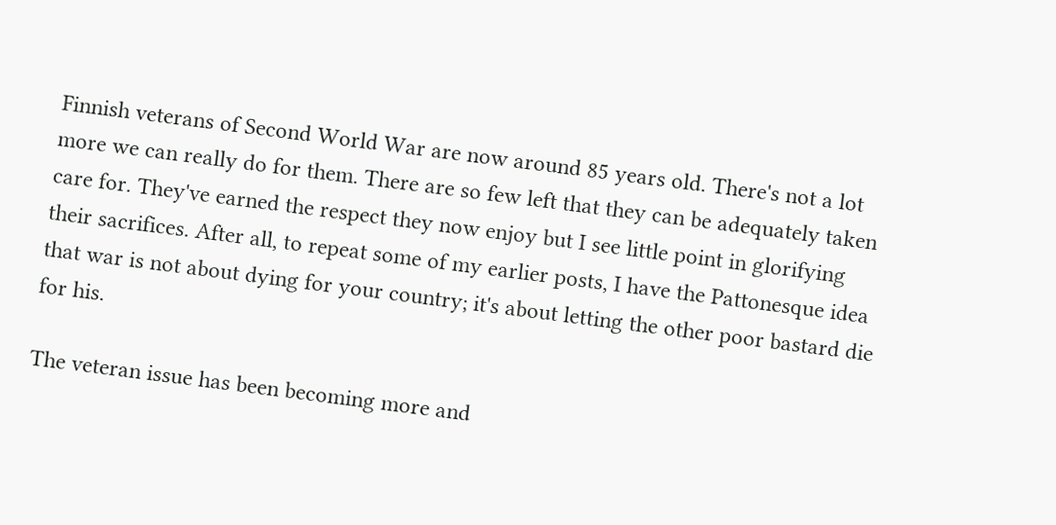Finnish veterans of Second World War are now around 85 years old. There's not a lot more we can really do for them. There are so few left that they can be adequately taken care for. They've earned the respect they now enjoy but I see little point in glorifying their sacrifices. After all, to repeat some of my earlier posts, I have the Pattonesque idea that war is not about dying for your country; it's about letting the other poor bastard die for his.

The veteran issue has been becoming more and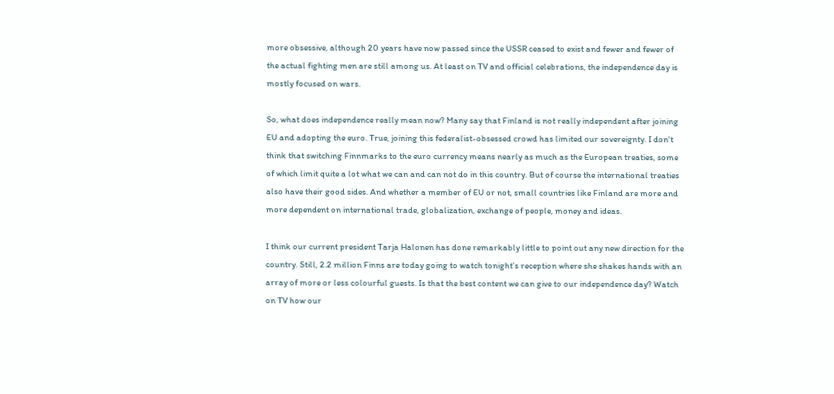more obsessive, although 20 years have now passed since the USSR ceased to exist and fewer and fewer of the actual fighting men are still among us. At least on TV and official celebrations, the independence day is mostly focused on wars.

So, what does independence really mean now? Many say that Finland is not really independent after joining EU and adopting the euro. True, joining this federalist-obsessed crowd has limited our sovereignty. I don't think that switching Finnmarks to the euro currency means nearly as much as the European treaties, some of which limit quite a lot what we can and can not do in this country. But of course the international treaties also have their good sides. And whether a member of EU or not, small countries like Finland are more and more dependent on international trade, globalization, exchange of people, money and ideas.

I think our current president Tarja Halonen has done remarkably little to point out any new direction for the country. Still, 2.2 million Finns are today going to watch tonight's reception where she shakes hands with an array of more or less colourful guests. Is that the best content we can give to our independence day? Watch on TV how our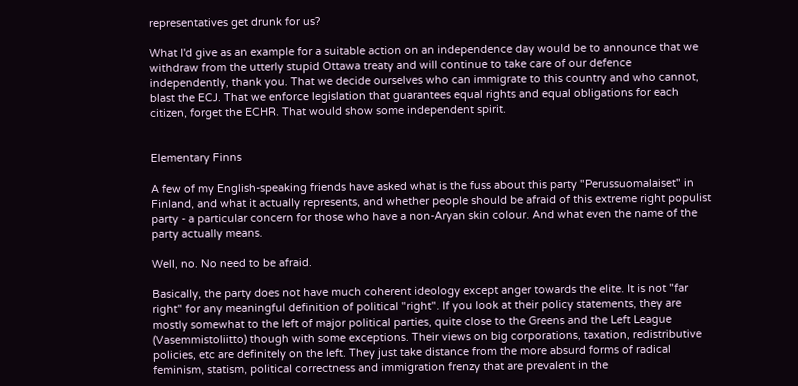representatives get drunk for us?

What I'd give as an example for a suitable action on an independence day would be to announce that we withdraw from the utterly stupid Ottawa treaty and will continue to take care of our defence independently, thank you. That we decide ourselves who can immigrate to this country and who cannot, blast the ECJ. That we enforce legislation that guarantees equal rights and equal obligations for each citizen, forget the ECHR. That would show some independent spirit.


Elementary Finns

A few of my English-speaking friends have asked what is the fuss about this party "Perussuomalaiset" in Finland, and what it actually represents, and whether people should be afraid of this extreme right populist party - a particular concern for those who have a non-Aryan skin colour. And what even the name of the party actually means.

Well, no. No need to be afraid.

Basically, the party does not have much coherent ideology except anger towards the elite. It is not "far right" for any meaningful definition of political "right". If you look at their policy statements, they are mostly somewhat to the left of major political parties, quite close to the Greens and the Left League (Vasemmistoliitto) though with some exceptions. Their views on big corporations, taxation, redistributive policies, etc are definitely on the left. They just take distance from the more absurd forms of radical feminism, statism, political correctness and immigration frenzy that are prevalent in the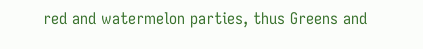red and watermelon parties, thus Greens and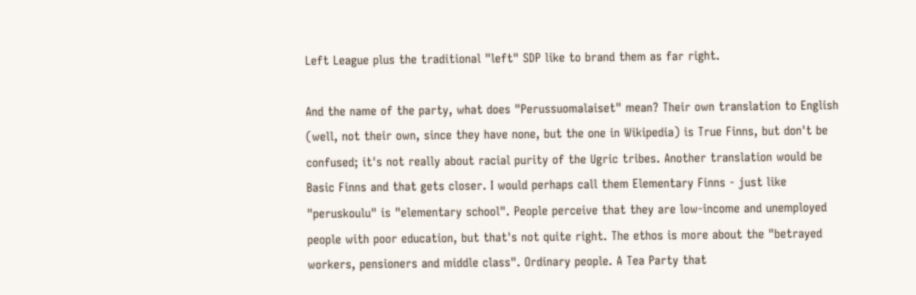Left League plus the traditional "left" SDP like to brand them as far right.

And the name of the party, what does "Perussuomalaiset" mean? Their own translation to English (well, not their own, since they have none, but the one in Wikipedia) is True Finns, but don't be confused; it's not really about racial purity of the Ugric tribes. Another translation would be Basic Finns and that gets closer. I would perhaps call them Elementary Finns - just like "peruskoulu" is "elementary school". People perceive that they are low-income and unemployed people with poor education, but that's not quite right. The ethos is more about the "betrayed workers, pensioners and middle class". Ordinary people. A Tea Party that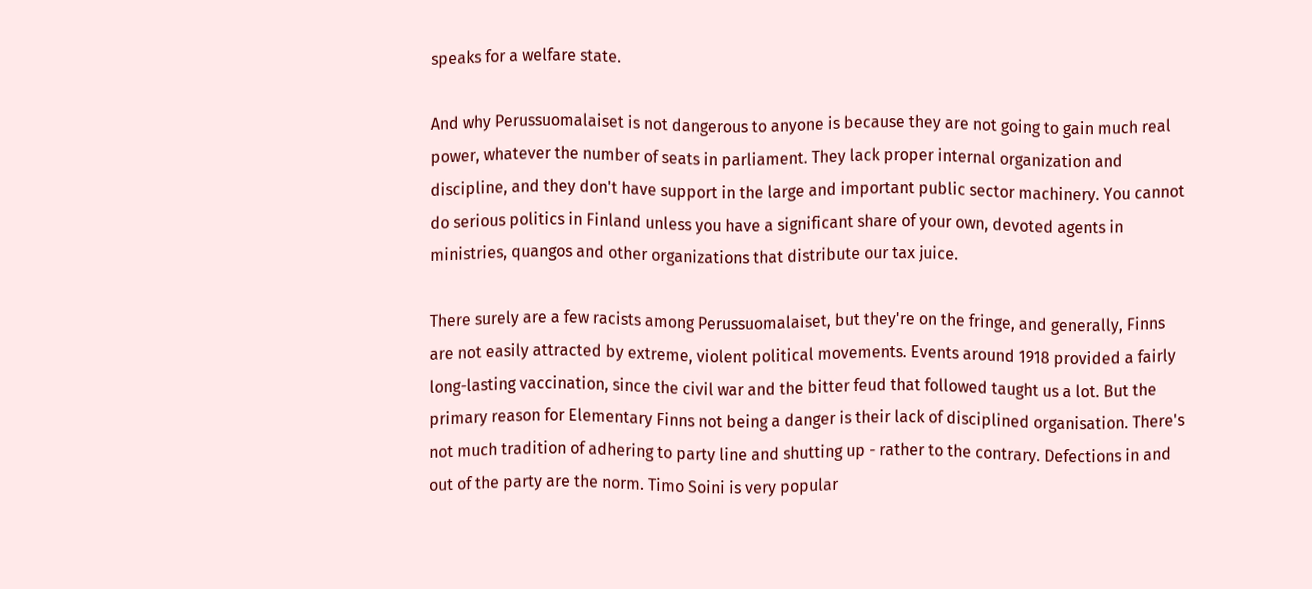speaks for a welfare state.

And why Perussuomalaiset is not dangerous to anyone is because they are not going to gain much real power, whatever the number of seats in parliament. They lack proper internal organization and discipline, and they don't have support in the large and important public sector machinery. You cannot do serious politics in Finland unless you have a significant share of your own, devoted agents in ministries, quangos and other organizations that distribute our tax juice.

There surely are a few racists among Perussuomalaiset, but they're on the fringe, and generally, Finns are not easily attracted by extreme, violent political movements. Events around 1918 provided a fairly long-lasting vaccination, since the civil war and the bitter feud that followed taught us a lot. But the primary reason for Elementary Finns not being a danger is their lack of disciplined organisation. There's not much tradition of adhering to party line and shutting up - rather to the contrary. Defections in and out of the party are the norm. Timo Soini is very popular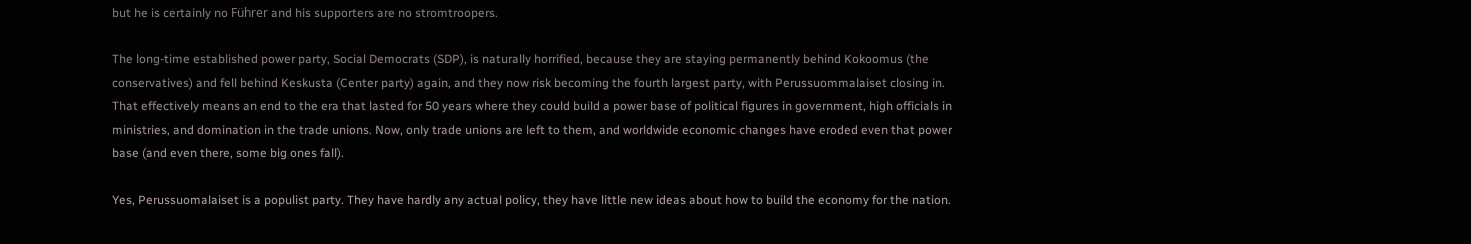but he is certainly no Führer and his supporters are no stromtroopers.

The long-time established power party, Social Democrats (SDP), is naturally horrified, because they are staying permanently behind Kokoomus (the conservatives) and fell behind Keskusta (Center party) again, and they now risk becoming the fourth largest party, with Perussuommalaiset closing in. That effectively means an end to the era that lasted for 50 years where they could build a power base of political figures in government, high officials in ministries, and domination in the trade unions. Now, only trade unions are left to them, and worldwide economic changes have eroded even that power base (and even there, some big ones fall).

Yes, Perussuomalaiset is a populist party. They have hardly any actual policy, they have little new ideas about how to build the economy for the nation.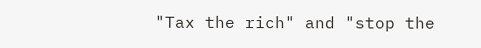"Tax the rich" and "stop the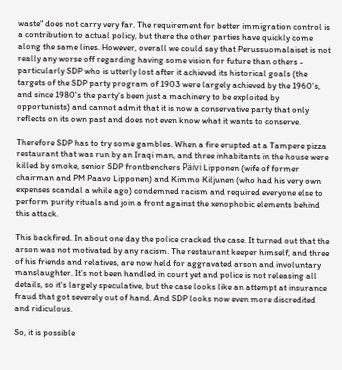waste" does not carry very far. The requirement for better immigration control is a contribution to actual policy, but there the other parties have quickly come along the same lines. However, overall we could say that Perussuomalaiset is not really any worse off regarding having some vision for future than others - particularly SDP who is utterly lost after it achieved its historical goals (the targets of the SDP party program of 1903 were largely achieved by the 1960's, and since 1980's the party's been just a machinery to be exploited by opportunists) and cannot admit that it is now a conservative party that only reflects on its own past and does not even know what it wants to conserve.

Therefore SDP has to try some gambles. When a fire erupted at a Tampere pizza restaurant that was run by an Iraqi man, and three inhabitants in the house were killed by smoke, senior SDP frontbenchers Päivi Lipponen (wife of former chairman and PM Paavo Lipponen) and Kimmo Kiljunen (who had his very own expenses scandal a while ago) condemned racism and required everyone else to perform purity rituals and join a front against the xenophobic elements behind this attack.

This backfired. In about one day the police cracked the case. It turned out that the arson was not motivated by any racism. The restaurant keeper himself, and three of his friends and relatives, are now held for aggravated arson and involuntary manslaughter. It's not been handled in court yet and police is not releasing all details, so it's largely speculative, but the case looks like an attempt at insurance fraud that got severely out of hand. And SDP looks now even more discredited and ridiculous.

So, it is possible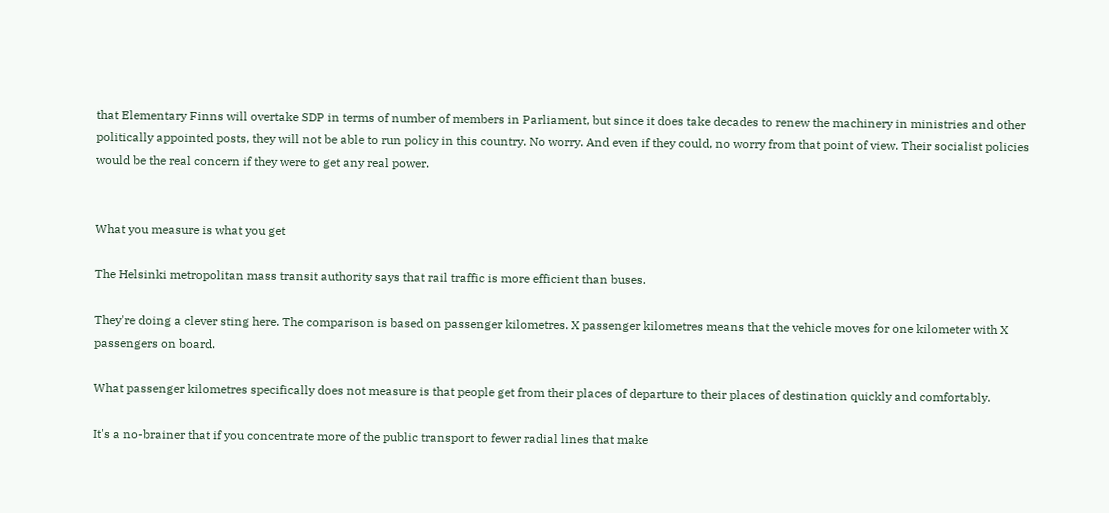that Elementary Finns will overtake SDP in terms of number of members in Parliament, but since it does take decades to renew the machinery in ministries and other politically appointed posts, they will not be able to run policy in this country. No worry. And even if they could, no worry from that point of view. Their socialist policies would be the real concern if they were to get any real power.


What you measure is what you get

The Helsinki metropolitan mass transit authority says that rail traffic is more efficient than buses.

They're doing a clever sting here. The comparison is based on passenger kilometres. X passenger kilometres means that the vehicle moves for one kilometer with X passengers on board.

What passenger kilometres specifically does not measure is that people get from their places of departure to their places of destination quickly and comfortably.

It's a no-brainer that if you concentrate more of the public transport to fewer radial lines that make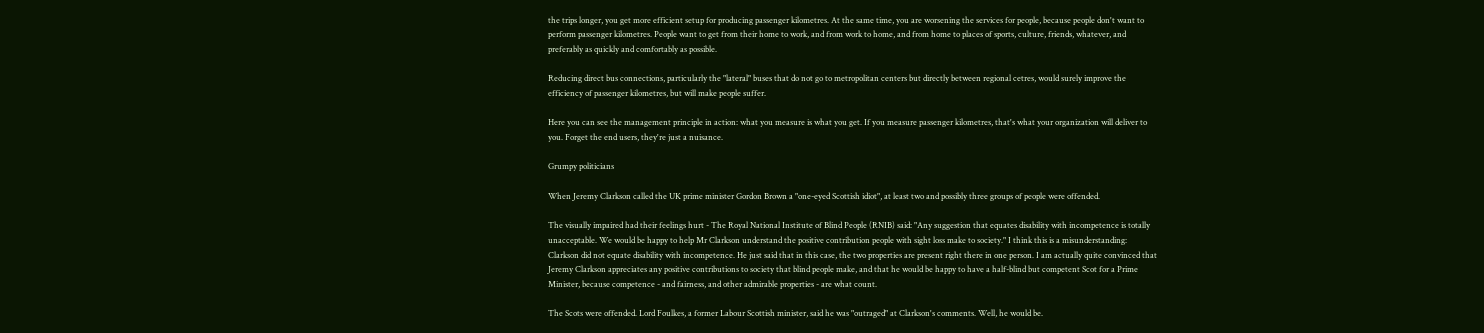the trips longer, you get more efficient setup for producing passenger kilometres. At the same time, you are worsening the services for people, because people don't want to perform passenger kilometres. People want to get from their home to work, and from work to home, and from home to places of sports, culture, friends, whatever, and preferably as quickly and comfortably as possible.

Reducing direct bus connections, particularly the "lateral" buses that do not go to metropolitan centers but directly between regional cetres, would surely improve the efficiency of passenger kilometres, but will make people suffer.

Here you can see the management principle in action: what you measure is what you get. If you measure passenger kilometres, that's what your organization will deliver to you. Forget the end users, they're just a nuisance.

Grumpy politicians

When Jeremy Clarkson called the UK prime minister Gordon Brown a "one-eyed Scottish idiot", at least two and possibly three groups of people were offended.

The visually impaired had their feelings hurt - The Royal National Institute of Blind People (RNIB) said: "Any suggestion that equates disability with incompetence is totally unacceptable. We would be happy to help Mr Clarkson understand the positive contribution people with sight loss make to society." I think this is a misunderstanding: Clarkson did not equate disability with incompetence. He just said that in this case, the two properties are present right there in one person. I am actually quite convinced that Jeremy Clarkson appreciates any positive contributions to society that blind people make, and that he would be happy to have a half-blind but competent Scot for a Prime Minister, because competence - and fairness, and other admirable properties - are what count.

The Scots were offended. Lord Foulkes, a former Labour Scottish minister, said he was "outraged" at Clarkson's comments. Well, he would be.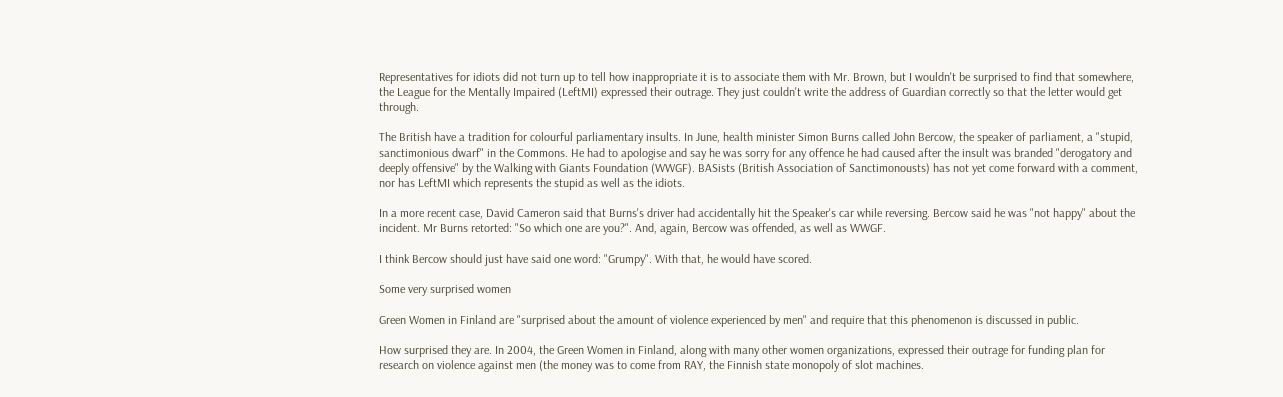Representatives for idiots did not turn up to tell how inappropriate it is to associate them with Mr. Brown, but I wouldn't be surprised to find that somewhere, the League for the Mentally Impaired (LeftMI) expressed their outrage. They just couldn't write the address of Guardian correctly so that the letter would get through.

The British have a tradition for colourful parliamentary insults. In June, health minister Simon Burns called John Bercow, the speaker of parliament, a "stupid, sanctimonious dwarf" in the Commons. He had to apologise and say he was sorry for any offence he had caused after the insult was branded "derogatory and deeply offensive" by the Walking with Giants Foundation (WWGF). BASists (British Association of Sanctimonousts) has not yet come forward with a comment, nor has LeftMI which represents the stupid as well as the idiots.

In a more recent case, David Cameron said that Burns's driver had accidentally hit the Speaker's car while reversing. Bercow said he was "not happy" about the incident. Mr Burns retorted: "So which one are you?". And, again, Bercow was offended, as well as WWGF.

I think Bercow should just have said one word: "Grumpy". With that, he would have scored.

Some very surprised women

Green Women in Finland are "surprised about the amount of violence experienced by men" and require that this phenomenon is discussed in public.

How surprised they are. In 2004, the Green Women in Finland, along with many other women organizations, expressed their outrage for funding plan for research on violence against men (the money was to come from RAY, the Finnish state monopoly of slot machines.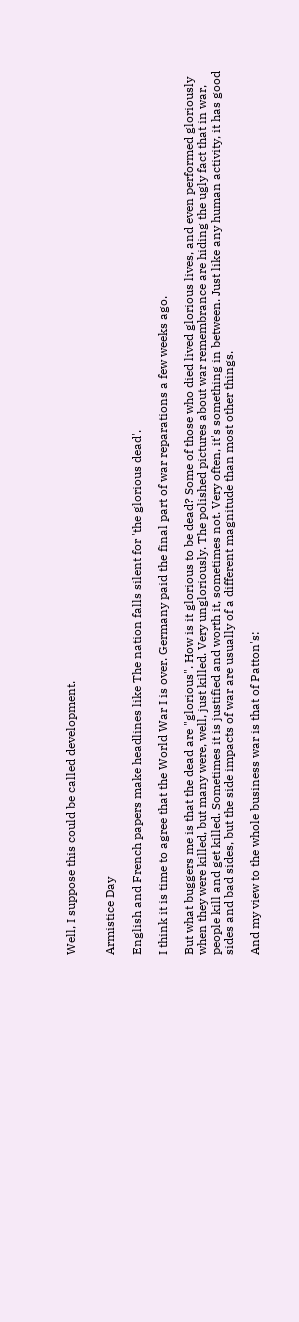Well, I suppose this could be called development.


Armistice Day

English and French papers make headlines like The nation falls silent for 'the glorious dead'.

I think it is time to agree that the World War I is over. Germany paid the final part of war reparations a few weeks ago.

But what buggers me is that the dead are "glorious". How is it glorious to be dead? Some of those who died lived glorious lives, and even performed gloriously when they were killed, but many were, well, just killed. Very ungloriously. The polished pictures about war remembrance are hiding the ugly fact that in war, people kill and get killed. Sometimes it is justified and worth it, sometimes not. Very often, it's something in between. Just like any human activity, it has good sides and bad sides, but the side impacts of war are usually of a different magnitude than most other things.

And my view to the whole business war is that of Patton's: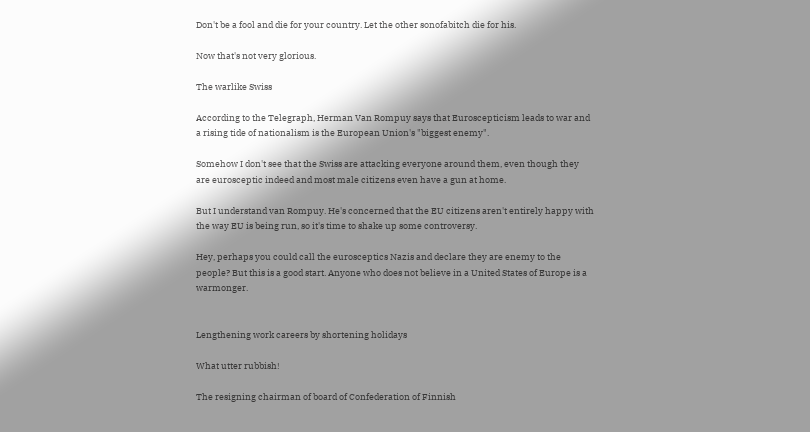Don't be a fool and die for your country. Let the other sonofabitch die for his.

Now that's not very glorious.

The warlike Swiss

According to the Telegraph, Herman Van Rompuy says that Euroscepticism leads to war and a rising tide of nationalism is the European Union's "biggest enemy".

Somehow I don't see that the Swiss are attacking everyone around them, even though they are eurosceptic indeed and most male citizens even have a gun at home.

But I understand van Rompuy. He's concerned that the EU citizens aren't entirely happy with the way EU is being run, so it's time to shake up some controversy.

Hey, perhaps you could call the eurosceptics Nazis and declare they are enemy to the people? But this is a good start. Anyone who does not believe in a United States of Europe is a warmonger.


Lengthening work careers by shortening holidays

What utter rubbish!

The resigning chairman of board of Confederation of Finnish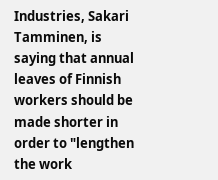Industries, Sakari Tamminen, is saying that annual leaves of Finnish workers should be made shorter in order to "lengthen the work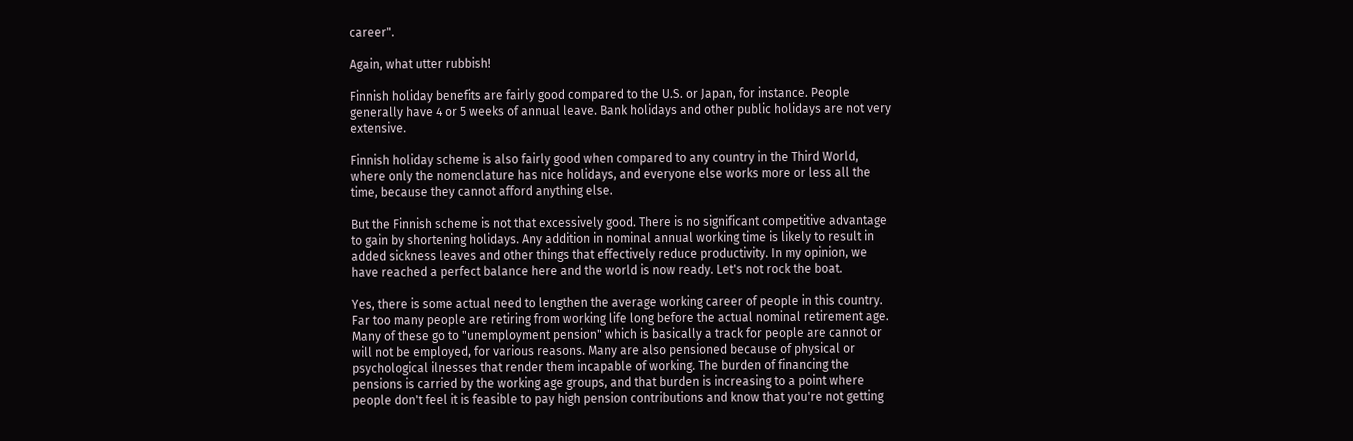career".

Again, what utter rubbish!

Finnish holiday benefits are fairly good compared to the U.S. or Japan, for instance. People generally have 4 or 5 weeks of annual leave. Bank holidays and other public holidays are not very extensive.

Finnish holiday scheme is also fairly good when compared to any country in the Third World, where only the nomenclature has nice holidays, and everyone else works more or less all the time, because they cannot afford anything else.

But the Finnish scheme is not that excessively good. There is no significant competitive advantage to gain by shortening holidays. Any addition in nominal annual working time is likely to result in added sickness leaves and other things that effectively reduce productivity. In my opinion, we have reached a perfect balance here and the world is now ready. Let's not rock the boat.

Yes, there is some actual need to lengthen the average working career of people in this country. Far too many people are retiring from working life long before the actual nominal retirement age. Many of these go to "unemployment pension" which is basically a track for people are cannot or will not be employed, for various reasons. Many are also pensioned because of physical or psychological ilnesses that render them incapable of working. The burden of financing the pensions is carried by the working age groups, and that burden is increasing to a point where people don't feel it is feasible to pay high pension contributions and know that you're not getting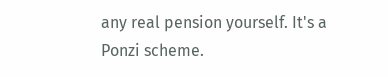any real pension yourself. It's a Ponzi scheme.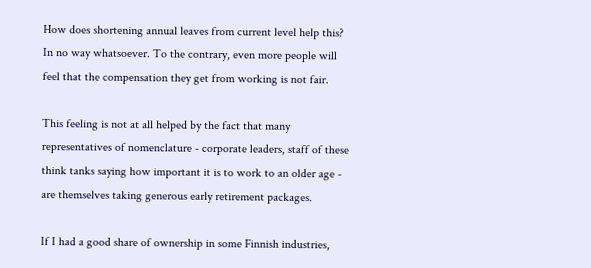How does shortening annual leaves from current level help this? In no way whatsoever. To the contrary, even more people will feel that the compensation they get from working is not fair.

This feeling is not at all helped by the fact that many representatives of nomenclature - corporate leaders, staff of these think tanks saying how important it is to work to an older age - are themselves taking generous early retirement packages.

If I had a good share of ownership in some Finnish industries,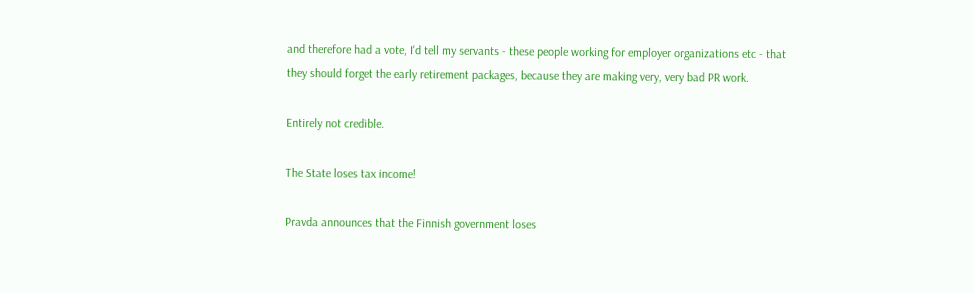and therefore had a vote, I'd tell my servants - these people working for employer organizations etc - that they should forget the early retirement packages, because they are making very, very bad PR work.

Entirely not credible.

The State loses tax income!

Pravda announces that the Finnish government loses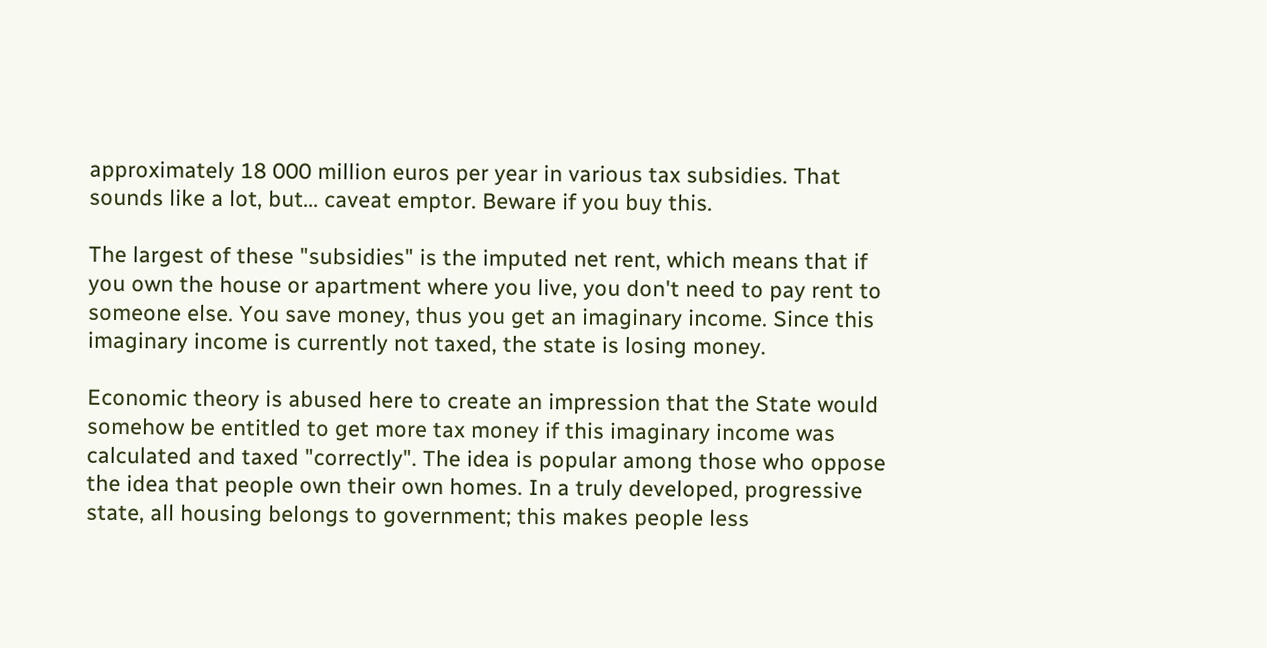approximately 18 000 million euros per year in various tax subsidies. That sounds like a lot, but... caveat emptor. Beware if you buy this.

The largest of these "subsidies" is the imputed net rent, which means that if you own the house or apartment where you live, you don't need to pay rent to someone else. You save money, thus you get an imaginary income. Since this imaginary income is currently not taxed, the state is losing money.

Economic theory is abused here to create an impression that the State would somehow be entitled to get more tax money if this imaginary income was calculated and taxed "correctly". The idea is popular among those who oppose the idea that people own their own homes. In a truly developed, progressive state, all housing belongs to government; this makes people less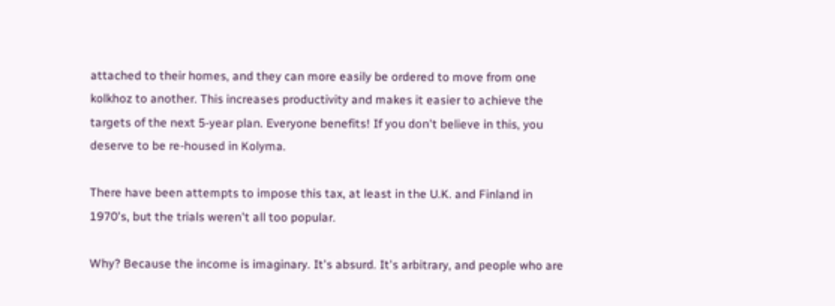attached to their homes, and they can more easily be ordered to move from one kolkhoz to another. This increases productivity and makes it easier to achieve the targets of the next 5-year plan. Everyone benefits! If you don't believe in this, you deserve to be re-housed in Kolyma.

There have been attempts to impose this tax, at least in the U.K. and Finland in 1970's, but the trials weren't all too popular.

Why? Because the income is imaginary. It's absurd. It's arbitrary, and people who are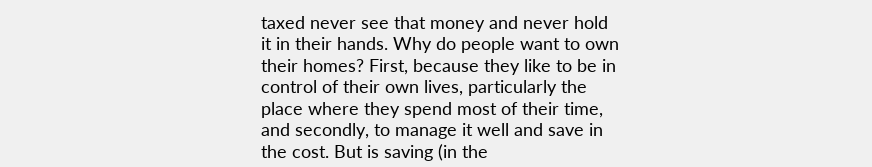taxed never see that money and never hold it in their hands. Why do people want to own their homes? First, because they like to be in control of their own lives, particularly the place where they spend most of their time, and secondly, to manage it well and save in the cost. But is saving (in the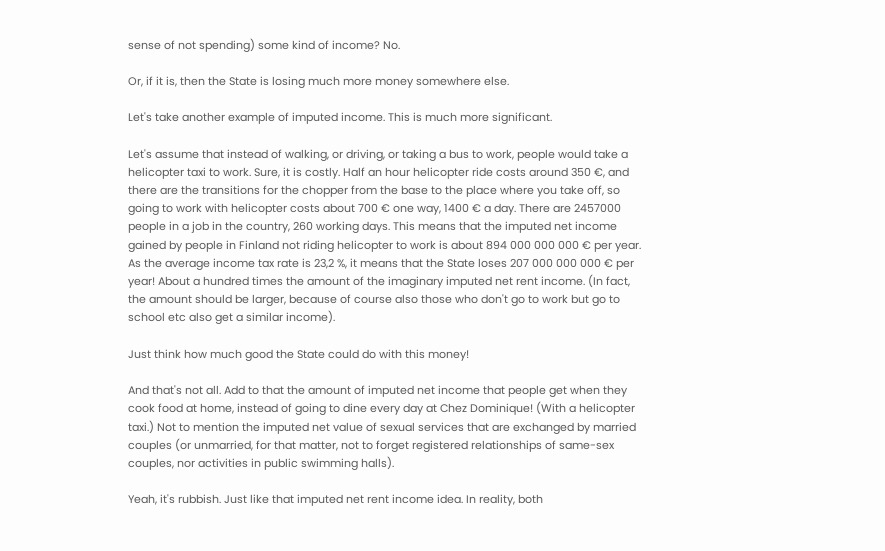sense of not spending) some kind of income? No.

Or, if it is, then the State is losing much more money somewhere else.

Let's take another example of imputed income. This is much more significant.

Let's assume that instead of walking, or driving, or taking a bus to work, people would take a helicopter taxi to work. Sure, it is costly. Half an hour helicopter ride costs around 350 €, and there are the transitions for the chopper from the base to the place where you take off, so going to work with helicopter costs about 700 € one way, 1400 € a day. There are 2457000 people in a job in the country, 260 working days. This means that the imputed net income gained by people in Finland not riding helicopter to work is about 894 000 000 000 € per year. As the average income tax rate is 23,2 %, it means that the State loses 207 000 000 000 € per year! About a hundred times the amount of the imaginary imputed net rent income. (In fact, the amount should be larger, because of course also those who don't go to work but go to school etc also get a similar income).

Just think how much good the State could do with this money!

And that's not all. Add to that the amount of imputed net income that people get when they cook food at home, instead of going to dine every day at Chez Dominique! (With a helicopter taxi.) Not to mention the imputed net value of sexual services that are exchanged by married couples (or unmarried, for that matter, not to forget registered relationships of same-sex couples, nor activities in public swimming halls).

Yeah, it's rubbish. Just like that imputed net rent income idea. In reality, both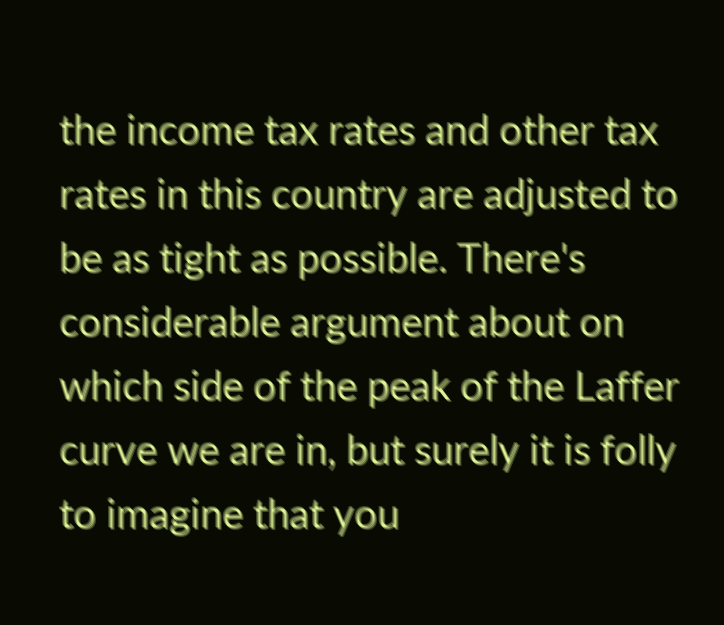the income tax rates and other tax rates in this country are adjusted to be as tight as possible. There's considerable argument about on which side of the peak of the Laffer curve we are in, but surely it is folly to imagine that you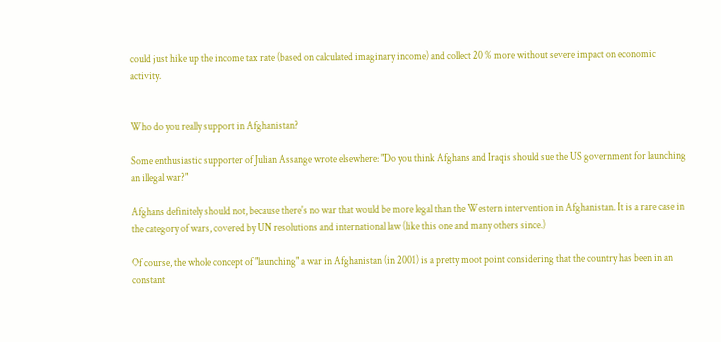could just hike up the income tax rate (based on calculated imaginary income) and collect 20 % more without severe impact on economic activity.


Who do you really support in Afghanistan?

Some enthusiastic supporter of Julian Assange wrote elsewhere: "Do you think Afghans and Iraqis should sue the US government for launching an illegal war?"

Afghans definitely should not, because there's no war that would be more legal than the Western intervention in Afghanistan. It is a rare case in the category of wars, covered by UN resolutions and international law (like this one and many others since.)

Of course, the whole concept of "launching" a war in Afghanistan (in 2001) is a pretty moot point considering that the country has been in an constant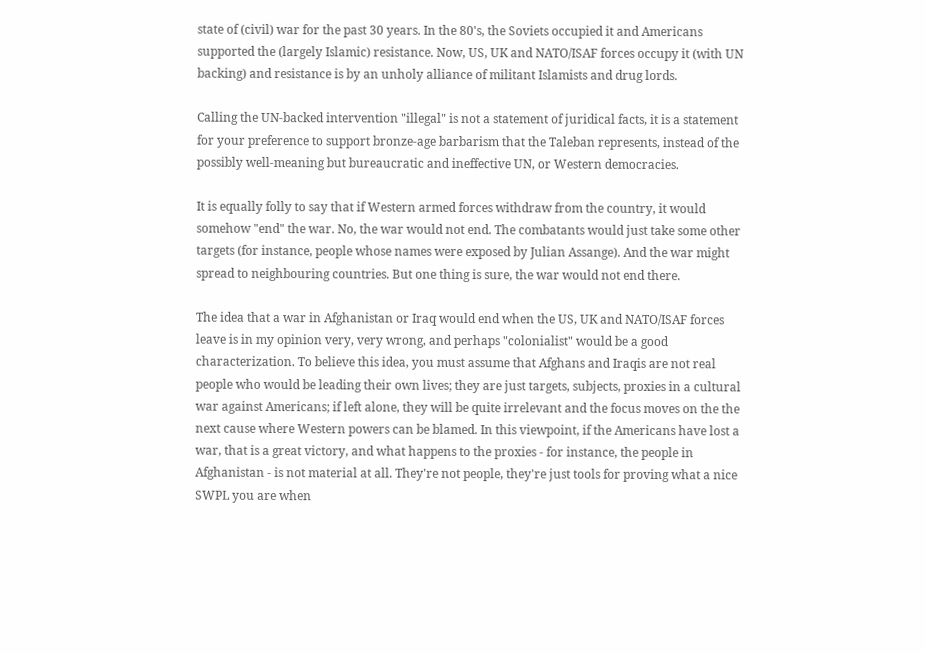state of (civil) war for the past 30 years. In the 80's, the Soviets occupied it and Americans supported the (largely Islamic) resistance. Now, US, UK and NATO/ISAF forces occupy it (with UN backing) and resistance is by an unholy alliance of militant Islamists and drug lords.

Calling the UN-backed intervention "illegal" is not a statement of juridical facts, it is a statement for your preference to support bronze-age barbarism that the Taleban represents, instead of the possibly well-meaning but bureaucratic and ineffective UN, or Western democracies.

It is equally folly to say that if Western armed forces withdraw from the country, it would somehow "end" the war. No, the war would not end. The combatants would just take some other targets (for instance, people whose names were exposed by Julian Assange). And the war might spread to neighbouring countries. But one thing is sure, the war would not end there.

The idea that a war in Afghanistan or Iraq would end when the US, UK and NATO/ISAF forces leave is in my opinion very, very wrong, and perhaps "colonialist" would be a good characterization. To believe this idea, you must assume that Afghans and Iraqis are not real people who would be leading their own lives; they are just targets, subjects, proxies in a cultural war against Americans; if left alone, they will be quite irrelevant and the focus moves on the the next cause where Western powers can be blamed. In this viewpoint, if the Americans have lost a war, that is a great victory, and what happens to the proxies - for instance, the people in Afghanistan - is not material at all. They're not people, they're just tools for proving what a nice SWPL you are when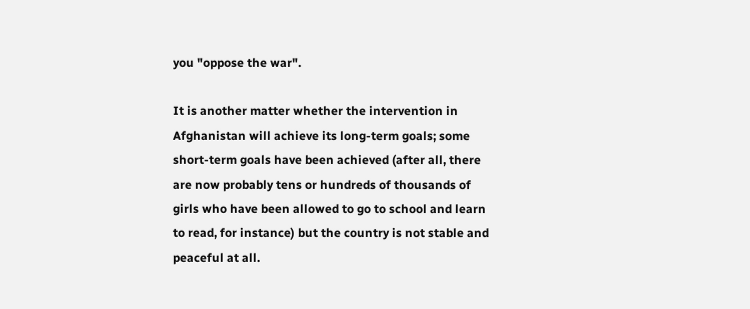you "oppose the war".

It is another matter whether the intervention in Afghanistan will achieve its long-term goals; some short-term goals have been achieved (after all, there are now probably tens or hundreds of thousands of girls who have been allowed to go to school and learn to read, for instance) but the country is not stable and peaceful at all.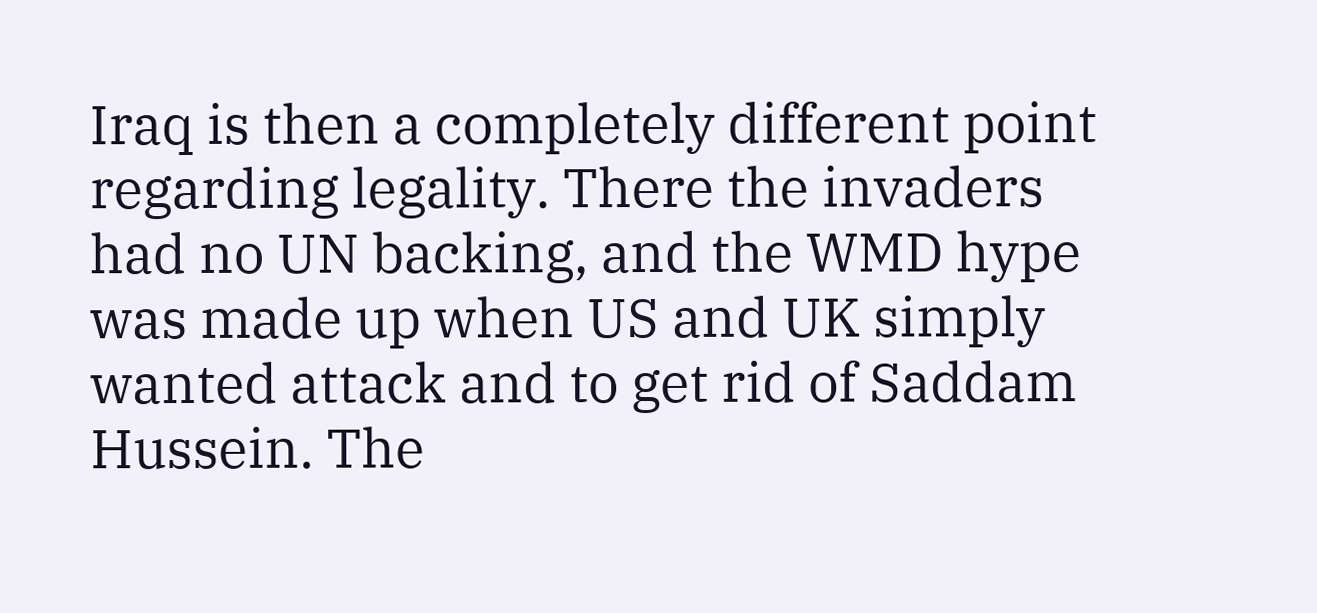Iraq is then a completely different point regarding legality. There the invaders had no UN backing, and the WMD hype was made up when US and UK simply wanted attack and to get rid of Saddam Hussein. The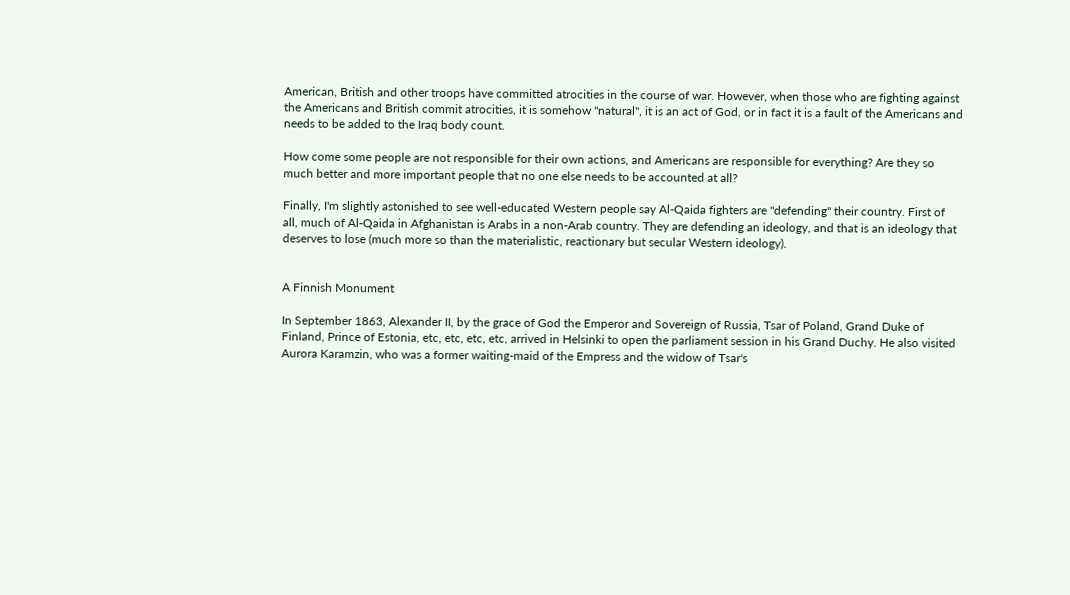American, British and other troops have committed atrocities in the course of war. However, when those who are fighting against the Americans and British commit atrocities, it is somehow "natural", it is an act of God, or in fact it is a fault of the Americans and needs to be added to the Iraq body count.

How come some people are not responsible for their own actions, and Americans are responsible for everything? Are they so much better and more important people that no one else needs to be accounted at all?

Finally, I'm slightly astonished to see well-educated Western people say Al-Qaida fighters are "defending" their country. First of all, much of Al-Qaida in Afghanistan is Arabs in a non-Arab country. They are defending an ideology, and that is an ideology that deserves to lose (much more so than the materialistic, reactionary but secular Western ideology).


A Finnish Monument

In September 1863, Alexander II, by the grace of God the Emperor and Sovereign of Russia, Tsar of Poland, Grand Duke of Finland, Prince of Estonia, etc, etc, etc, etc, arrived in Helsinki to open the parliament session in his Grand Duchy. He also visited Aurora Karamzin, who was a former waiting-maid of the Empress and the widow of Tsar's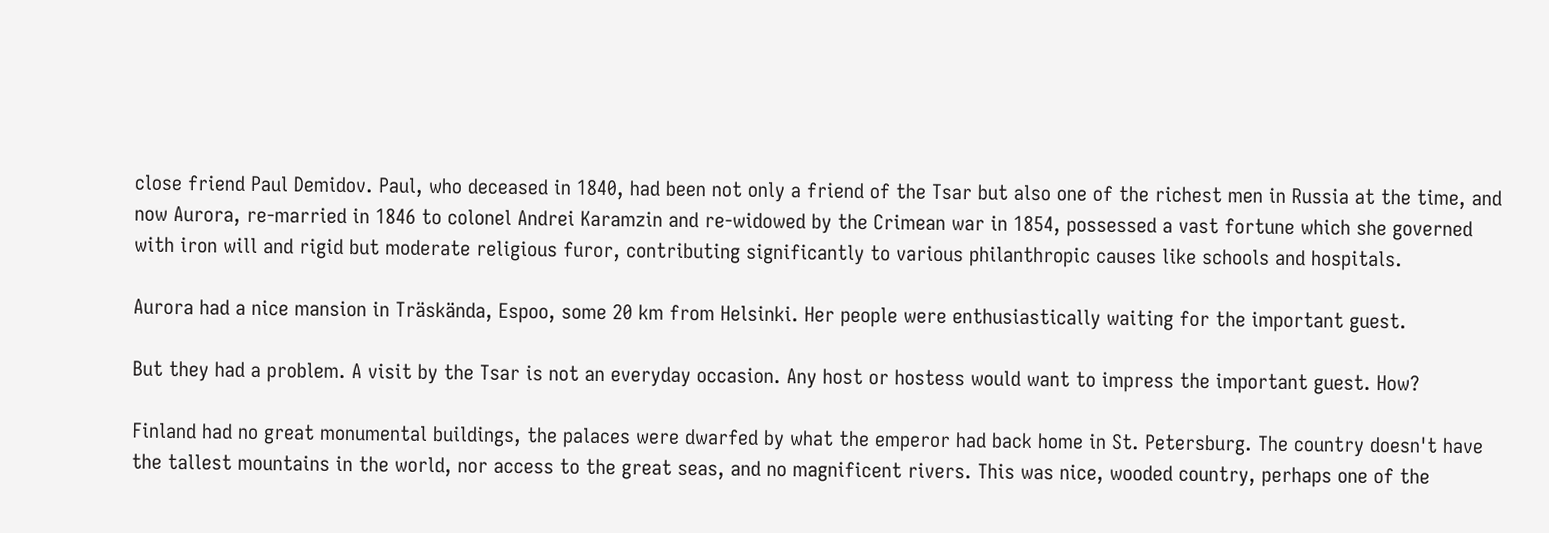close friend Paul Demidov. Paul, who deceased in 1840, had been not only a friend of the Tsar but also one of the richest men in Russia at the time, and now Aurora, re-married in 1846 to colonel Andrei Karamzin and re-widowed by the Crimean war in 1854, possessed a vast fortune which she governed with iron will and rigid but moderate religious furor, contributing significantly to various philanthropic causes like schools and hospitals.

Aurora had a nice mansion in Träskända, Espoo, some 20 km from Helsinki. Her people were enthusiastically waiting for the important guest.

But they had a problem. A visit by the Tsar is not an everyday occasion. Any host or hostess would want to impress the important guest. How?

Finland had no great monumental buildings, the palaces were dwarfed by what the emperor had back home in St. Petersburg. The country doesn't have the tallest mountains in the world, nor access to the great seas, and no magnificent rivers. This was nice, wooded country, perhaps one of the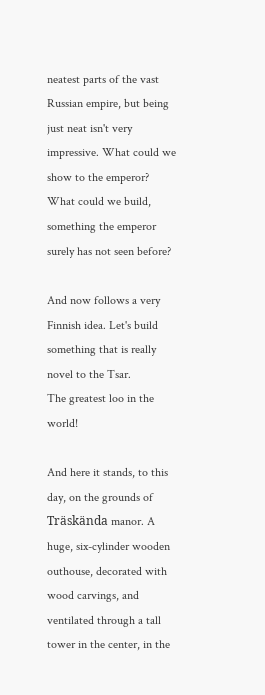neatest parts of the vast Russian empire, but being just neat isn't very impressive. What could we show to the emperor? What could we build, something the emperor surely has not seen before?

And now follows a very Finnish idea. Let's build something that is really novel to the Tsar.
The greatest loo in the world!

And here it stands, to this day, on the grounds of Träskända manor. A huge, six-cylinder wooden outhouse, decorated with wood carvings, and ventilated through a tall tower in the center, in the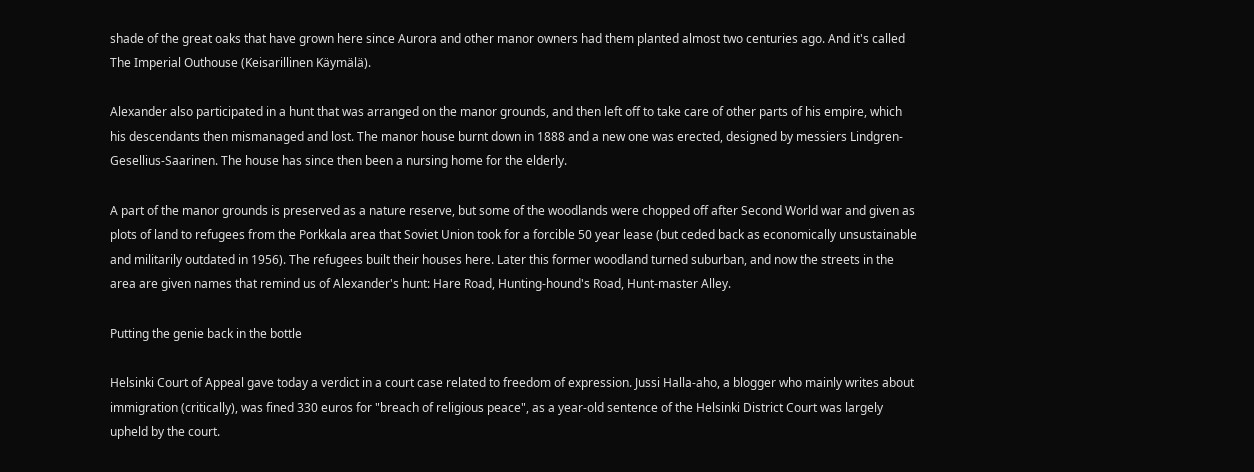shade of the great oaks that have grown here since Aurora and other manor owners had them planted almost two centuries ago. And it's called The Imperial Outhouse (Keisarillinen Käymälä).

Alexander also participated in a hunt that was arranged on the manor grounds, and then left off to take care of other parts of his empire, which his descendants then mismanaged and lost. The manor house burnt down in 1888 and a new one was erected, designed by messiers Lindgren-Gesellius-Saarinen. The house has since then been a nursing home for the elderly.

A part of the manor grounds is preserved as a nature reserve, but some of the woodlands were chopped off after Second World war and given as plots of land to refugees from the Porkkala area that Soviet Union took for a forcible 50 year lease (but ceded back as economically unsustainable and militarily outdated in 1956). The refugees built their houses here. Later this former woodland turned suburban, and now the streets in the area are given names that remind us of Alexander's hunt: Hare Road, Hunting-hound's Road, Hunt-master Alley.

Putting the genie back in the bottle

Helsinki Court of Appeal gave today a verdict in a court case related to freedom of expression. Jussi Halla-aho, a blogger who mainly writes about immigration (critically), was fined 330 euros for "breach of religious peace", as a year-old sentence of the Helsinki District Court was largely upheld by the court.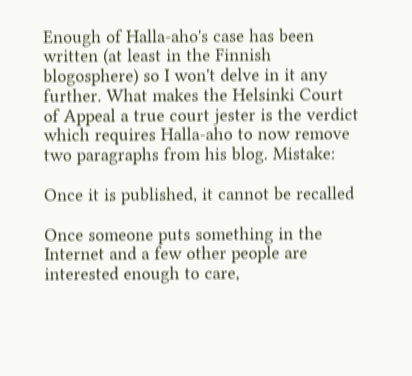Enough of Halla-aho's case has been written (at least in the Finnish blogosphere) so I won't delve in it any further. What makes the Helsinki Court of Appeal a true court jester is the verdict which requires Halla-aho to now remove two paragraphs from his blog. Mistake:

Once it is published, it cannot be recalled

Once someone puts something in the Internet and a few other people are interested enough to care,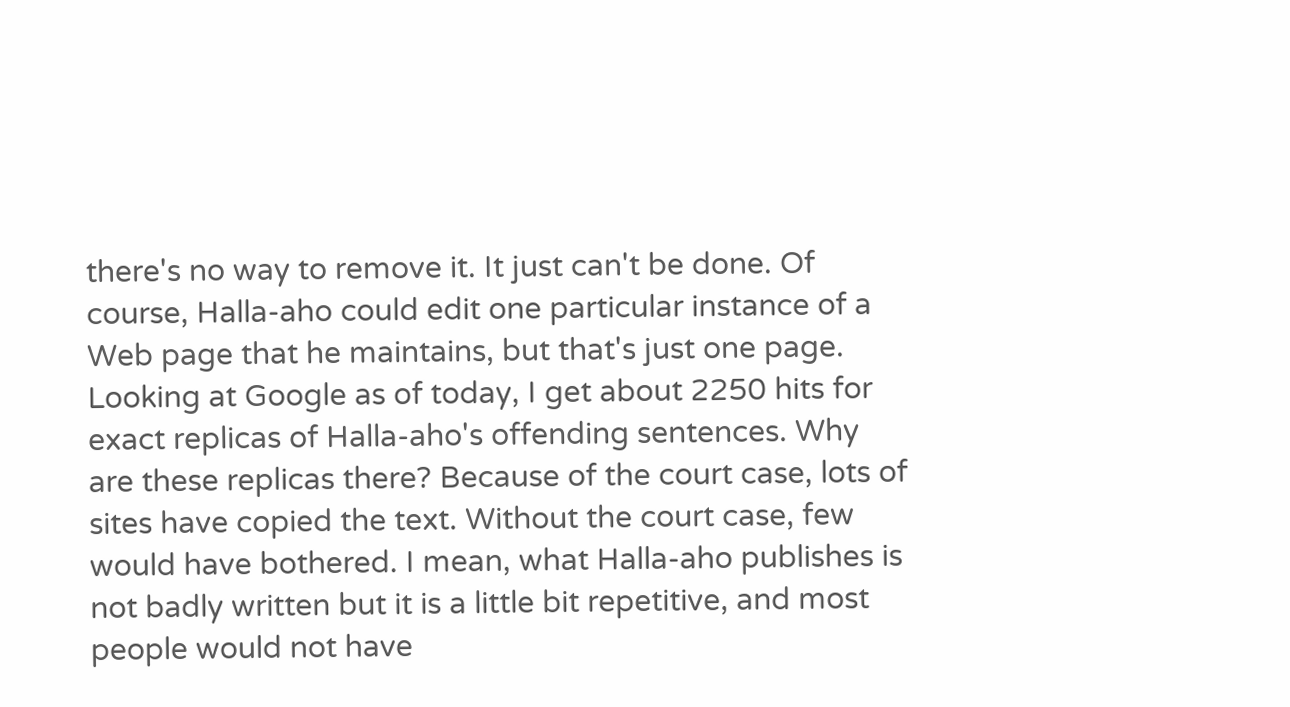there's no way to remove it. It just can't be done. Of course, Halla-aho could edit one particular instance of a Web page that he maintains, but that's just one page. Looking at Google as of today, I get about 2250 hits for exact replicas of Halla-aho's offending sentences. Why are these replicas there? Because of the court case, lots of sites have copied the text. Without the court case, few would have bothered. I mean, what Halla-aho publishes is not badly written but it is a little bit repetitive, and most people would not have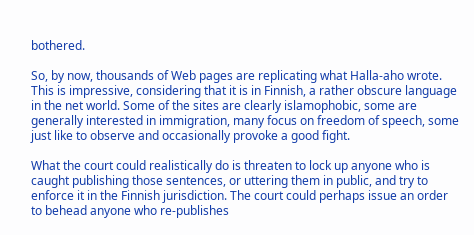bothered.

So, by now, thousands of Web pages are replicating what Halla-aho wrote. This is impressive, considering that it is in Finnish, a rather obscure language in the net world. Some of the sites are clearly islamophobic, some are generally interested in immigration, many focus on freedom of speech, some just like to observe and occasionally provoke a good fight.

What the court could realistically do is threaten to lock up anyone who is caught publishing those sentences, or uttering them in public, and try to enforce it in the Finnish jurisdiction. The court could perhaps issue an order to behead anyone who re-publishes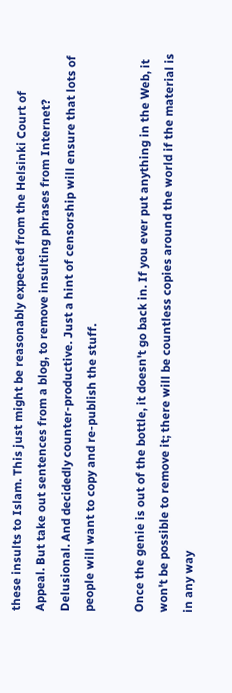these insults to Islam. This just might be reasonably expected from the Helsinki Court of Appeal. But take out sentences from a blog, to remove insulting phrases from Internet? Delusional. And decidedly counter-productive. Just a hint of censorship will ensure that lots of people will want to copy and re-publish the stuff.

Once the genie is out of the bottle, it doesn't go back in. If you ever put anything in the Web, it won't be possible to remove it; there will be countless copies around the world if the material is in any way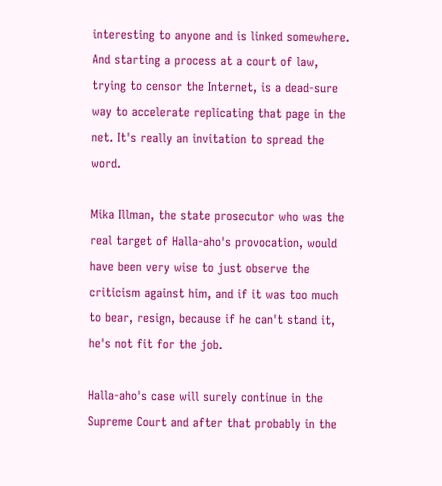interesting to anyone and is linked somewhere. And starting a process at a court of law, trying to censor the Internet, is a dead-sure way to accelerate replicating that page in the net. It's really an invitation to spread the word.

Mika Illman, the state prosecutor who was the real target of Halla-aho's provocation, would have been very wise to just observe the criticism against him, and if it was too much to bear, resign, because if he can't stand it, he's not fit for the job.

Halla-aho's case will surely continue in the Supreme Court and after that probably in the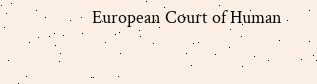European Court of Human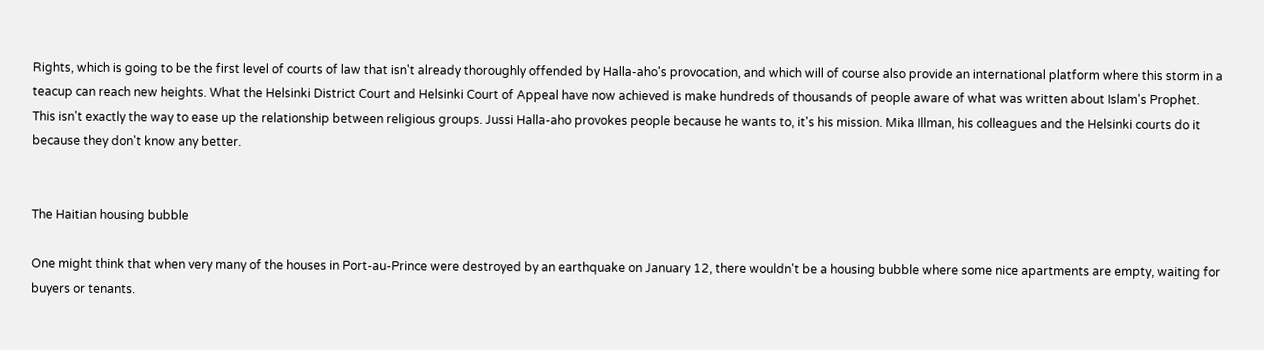Rights, which is going to be the first level of courts of law that isn't already thoroughly offended by Halla-aho's provocation, and which will of course also provide an international platform where this storm in a teacup can reach new heights. What the Helsinki District Court and Helsinki Court of Appeal have now achieved is make hundreds of thousands of people aware of what was written about Islam's Prophet. This isn't exactly the way to ease up the relationship between religious groups. Jussi Halla-aho provokes people because he wants to, it's his mission. Mika Illman, his colleagues and the Helsinki courts do it because they don't know any better.


The Haitian housing bubble

One might think that when very many of the houses in Port-au-Prince were destroyed by an earthquake on January 12, there wouldn't be a housing bubble where some nice apartments are empty, waiting for buyers or tenants.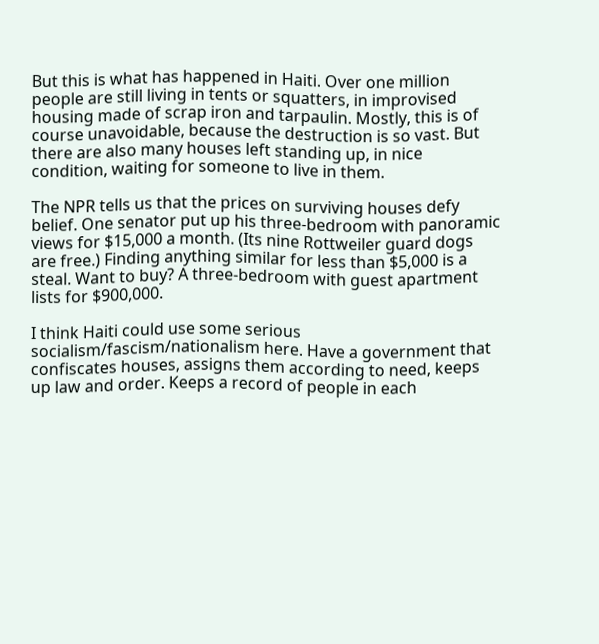But this is what has happened in Haiti. Over one million people are still living in tents or squatters, in improvised housing made of scrap iron and tarpaulin. Mostly, this is of course unavoidable, because the destruction is so vast. But there are also many houses left standing up, in nice condition, waiting for someone to live in them.

The NPR tells us that the prices on surviving houses defy belief. One senator put up his three-bedroom with panoramic views for $15,000 a month. (Its nine Rottweiler guard dogs are free.) Finding anything similar for less than $5,000 is a steal. Want to buy? A three-bedroom with guest apartment lists for $900,000.

I think Haiti could use some serious socialism/fascism/nationalism here. Have a government that confiscates houses, assigns them according to need, keeps up law and order. Keeps a record of people in each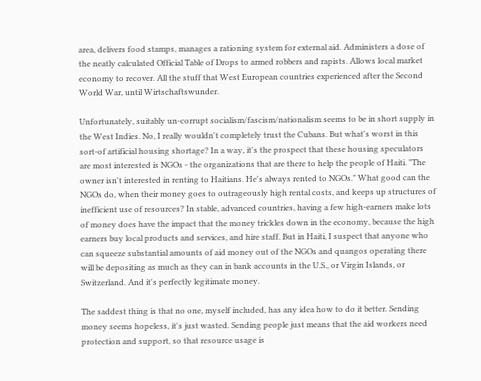area, delivers food stamps, manages a rationing system for external aid. Administers a dose of the neatly calculated Official Table of Drops to armed robbers and rapists. Allows local market economy to recover. All the stuff that West European countries experienced after the Second World War, until Wirtschaftswunder.

Unfortunately, suitably un-corrupt socialism/fascism/nationalism seems to be in short supply in the West Indies. No, I really wouldn't completely trust the Cubans. But what's worst in this sort-of artificial housing shortage? In a way, it's the prospect that these housing speculators are most interested is NGOs - the organizations that are there to help the people of Haiti. "The owner isn't interested in renting to Haitians. He's always rented to NGOs." What good can the NGOs do, when their money goes to outrageously high rental costs, and keeps up structures of inefficient use of resources? In stable, advanced countries, having a few high-earners make lots of money does have the impact that the money trickles down in the economy, because the high earners buy local products and services, and hire staff. But in Haiti, I suspect that anyone who can squeeze substantial amounts of aid money out of the NGOs and quangos operating there will be depositing as much as they can in bank accounts in the U.S., or Virgin Islands, or Switzerland. And it's perfectly legitimate money.

The saddest thing is that no one, myself included, has any idea how to do it better. Sending money seems hopeless, it's just wasted. Sending people just means that the aid workers need protection and support, so that resource usage is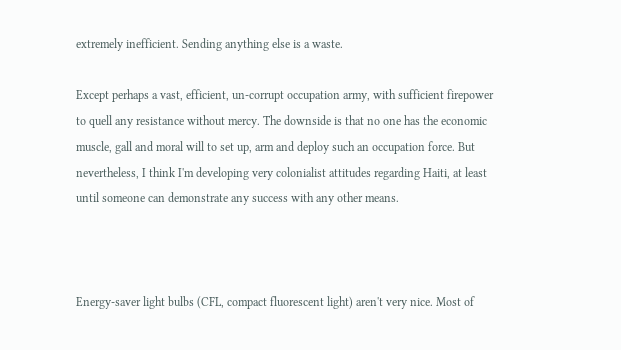extremely inefficient. Sending anything else is a waste.

Except perhaps a vast, efficient, un-corrupt occupation army, with sufficient firepower to quell any resistance without mercy. The downside is that no one has the economic muscle, gall and moral will to set up, arm and deploy such an occupation force. But nevertheless, I think I'm developing very colonialist attitudes regarding Haiti, at least until someone can demonstrate any success with any other means.



Energy-saver light bulbs (CFL, compact fluorescent light) aren't very nice. Most of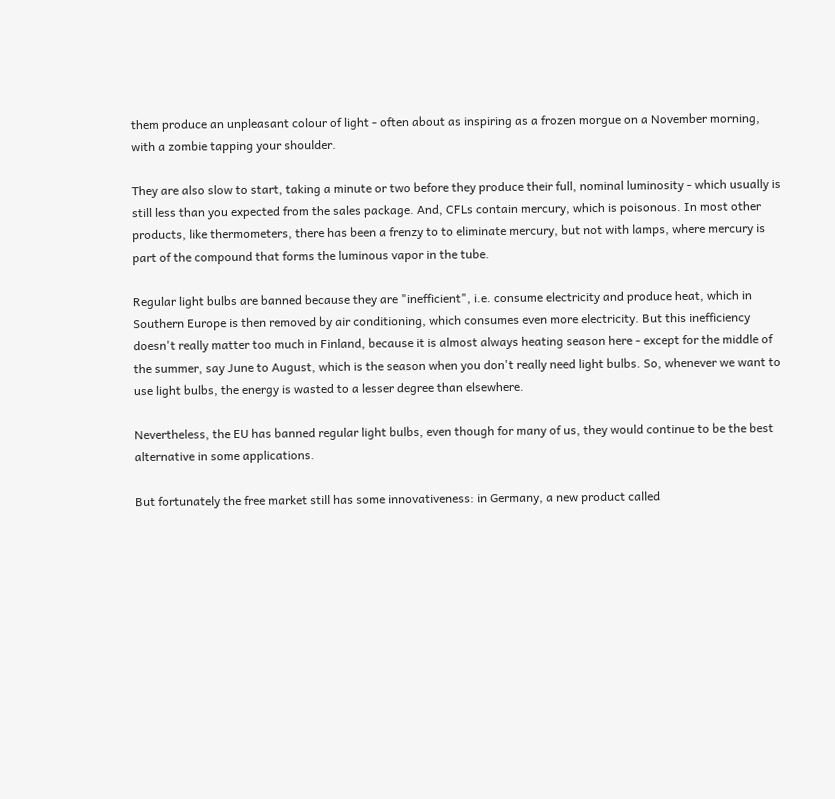them produce an unpleasant colour of light - often about as inspiring as a frozen morgue on a November morning, with a zombie tapping your shoulder.

They are also slow to start, taking a minute or two before they produce their full, nominal luminosity - which usually is still less than you expected from the sales package. And, CFLs contain mercury, which is poisonous. In most other products, like thermometers, there has been a frenzy to to eliminate mercury, but not with lamps, where mercury is part of the compound that forms the luminous vapor in the tube.

Regular light bulbs are banned because they are "inefficient", i.e. consume electricity and produce heat, which in Southern Europe is then removed by air conditioning, which consumes even more electricity. But this inefficiency doesn't really matter too much in Finland, because it is almost always heating season here - except for the middle of the summer, say June to August, which is the season when you don't really need light bulbs. So, whenever we want to use light bulbs, the energy is wasted to a lesser degree than elsewhere.

Nevertheless, the EU has banned regular light bulbs, even though for many of us, they would continue to be the best alternative in some applications.

But fortunately the free market still has some innovativeness: in Germany, a new product called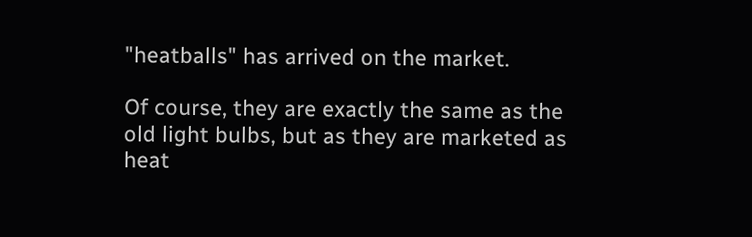"heatballs" has arrived on the market.

Of course, they are exactly the same as the old light bulbs, but as they are marketed as heat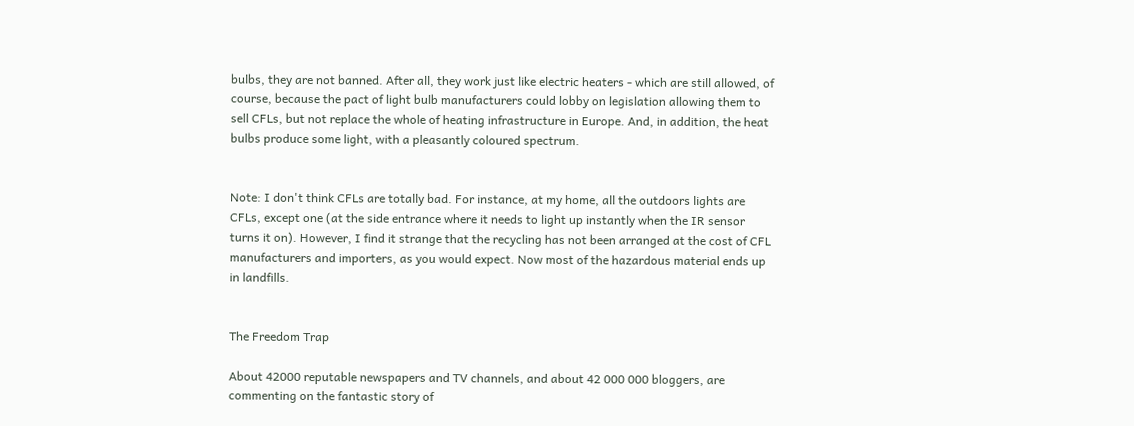bulbs, they are not banned. After all, they work just like electric heaters - which are still allowed, of course, because the pact of light bulb manufacturers could lobby on legislation allowing them to sell CFLs, but not replace the whole of heating infrastructure in Europe. And, in addition, the heat bulbs produce some light, with a pleasantly coloured spectrum.


Note: I don't think CFLs are totally bad. For instance, at my home, all the outdoors lights are CFLs, except one (at the side entrance where it needs to light up instantly when the IR sensor turns it on). However, I find it strange that the recycling has not been arranged at the cost of CFL manufacturers and importers, as you would expect. Now most of the hazardous material ends up in landfills.


The Freedom Trap

About 42000 reputable newspapers and TV channels, and about 42 000 000 bloggers, are commenting on the fantastic story of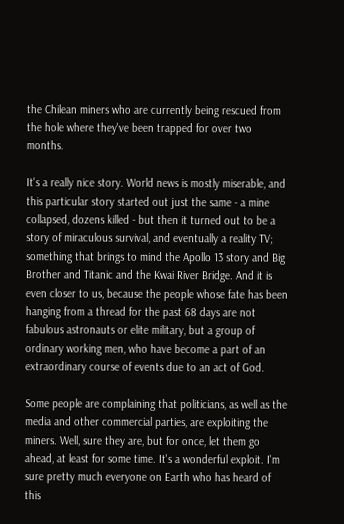the Chilean miners who are currently being rescued from the hole where they've been trapped for over two months.

It's a really nice story. World news is mostly miserable, and this particular story started out just the same - a mine collapsed, dozens killed - but then it turned out to be a story of miraculous survival, and eventually a reality TV; something that brings to mind the Apollo 13 story and Big Brother and Titanic and the Kwai River Bridge. And it is even closer to us, because the people whose fate has been hanging from a thread for the past 68 days are not fabulous astronauts or elite military, but a group of ordinary working men, who have become a part of an extraordinary course of events due to an act of God.

Some people are complaining that politicians, as well as the media and other commercial parties, are exploiting the miners. Well, sure they are, but for once, let them go ahead, at least for some time. It's a wonderful exploit. I'm sure pretty much everyone on Earth who has heard of this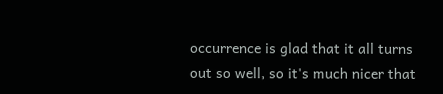occurrence is glad that it all turns out so well, so it's much nicer that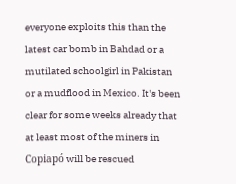everyone exploits this than the latest car bomb in Bahdad or a mutilated schoolgirl in Pakistan or a mudflood in Mexico. It's been clear for some weeks already that at least most of the miners in Copiapó will be rescued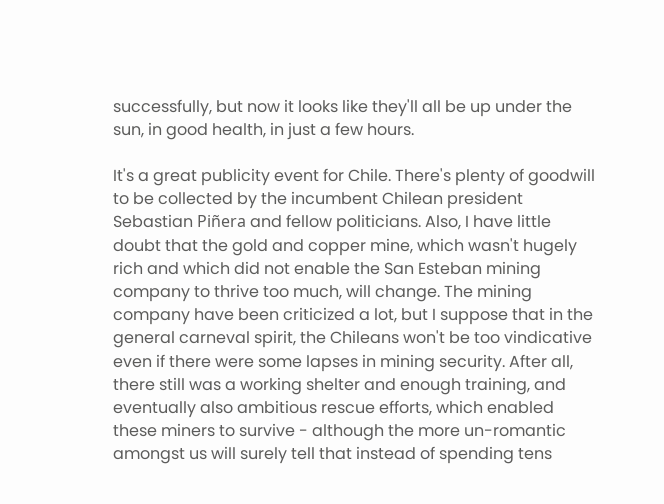successfully, but now it looks like they'll all be up under the sun, in good health, in just a few hours.

It's a great publicity event for Chile. There's plenty of goodwill to be collected by the incumbent Chilean president Sebastian Piñera and fellow politicians. Also, I have little doubt that the gold and copper mine, which wasn't hugely rich and which did not enable the San Esteban mining company to thrive too much, will change. The mining company have been criticized a lot, but I suppose that in the general carneval spirit, the Chileans won't be too vindicative even if there were some lapses in mining security. After all, there still was a working shelter and enough training, and eventually also ambitious rescue efforts, which enabled these miners to survive - although the more un-romantic amongst us will surely tell that instead of spending tens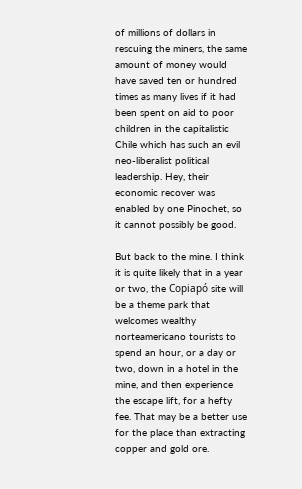of millions of dollars in rescuing the miners, the same amount of money would have saved ten or hundred times as many lives if it had been spent on aid to poor children in the capitalistic Chile which has such an evil neo-liberalist political leadership. Hey, their economic recover was enabled by one Pinochet, so it cannot possibly be good.

But back to the mine. I think it is quite likely that in a year or two, the Copiapó site will be a theme park that welcomes wealthy norteamericano tourists to spend an hour, or a day or two, down in a hotel in the mine, and then experience the escape lift, for a hefty fee. That may be a better use for the place than extracting copper and gold ore.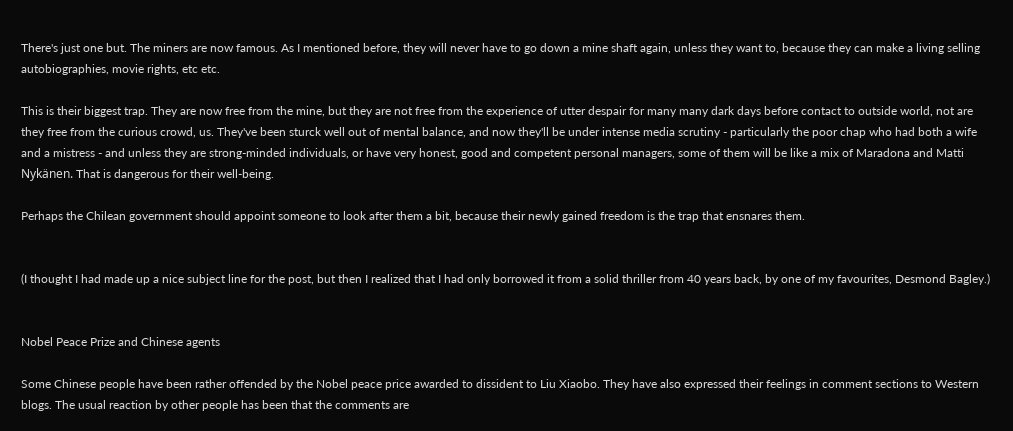There's just one but. The miners are now famous. As I mentioned before, they will never have to go down a mine shaft again, unless they want to, because they can make a living selling autobiographies, movie rights, etc etc.

This is their biggest trap. They are now free from the mine, but they are not free from the experience of utter despair for many many dark days before contact to outside world, not are they free from the curious crowd, us. They've been sturck well out of mental balance, and now they'll be under intense media scrutiny - particularly the poor chap who had both a wife and a mistress - and unless they are strong-minded individuals, or have very honest, good and competent personal managers, some of them will be like a mix of Maradona and Matti Nykänen. That is dangerous for their well-being.

Perhaps the Chilean government should appoint someone to look after them a bit, because their newly gained freedom is the trap that ensnares them.


(I thought I had made up a nice subject line for the post, but then I realized that I had only borrowed it from a solid thriller from 40 years back, by one of my favourites, Desmond Bagley.)


Nobel Peace Prize and Chinese agents

Some Chinese people have been rather offended by the Nobel peace price awarded to dissident to Liu Xiaobo. They have also expressed their feelings in comment sections to Western blogs. The usual reaction by other people has been that the comments are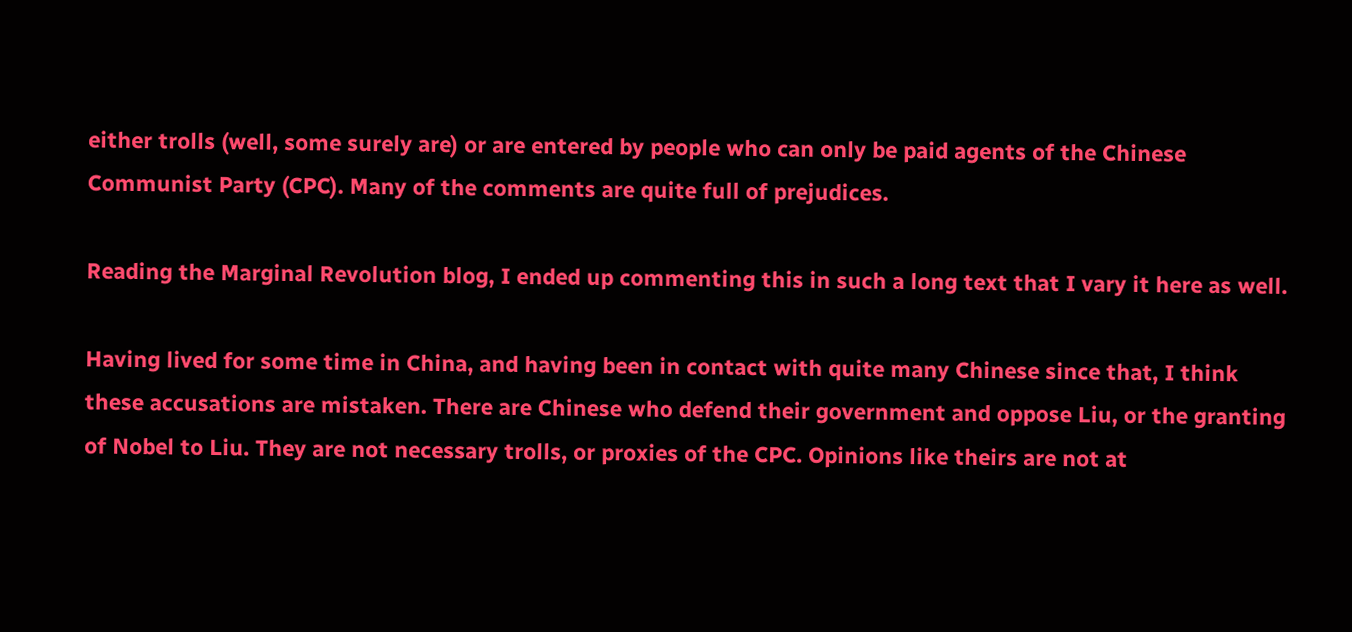either trolls (well, some surely are) or are entered by people who can only be paid agents of the Chinese Communist Party (CPC). Many of the comments are quite full of prejudices.

Reading the Marginal Revolution blog, I ended up commenting this in such a long text that I vary it here as well.

Having lived for some time in China, and having been in contact with quite many Chinese since that, I think these accusations are mistaken. There are Chinese who defend their government and oppose Liu, or the granting of Nobel to Liu. They are not necessary trolls, or proxies of the CPC. Opinions like theirs are not at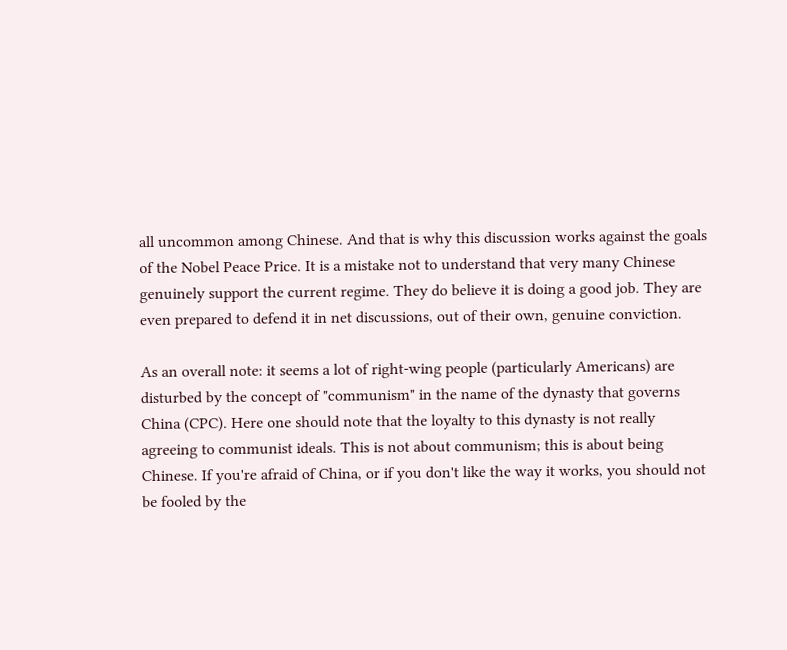all uncommon among Chinese. And that is why this discussion works against the goals of the Nobel Peace Price. It is a mistake not to understand that very many Chinese genuinely support the current regime. They do believe it is doing a good job. They are even prepared to defend it in net discussions, out of their own, genuine conviction.

As an overall note: it seems a lot of right-wing people (particularly Americans) are disturbed by the concept of "communism" in the name of the dynasty that governs China (CPC). Here one should note that the loyalty to this dynasty is not really agreeing to communist ideals. This is not about communism; this is about being Chinese. If you're afraid of China, or if you don't like the way it works, you should not be fooled by the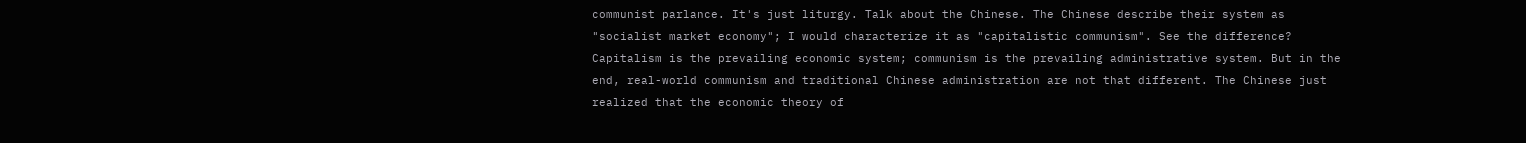communist parlance. It's just liturgy. Talk about the Chinese. The Chinese describe their system as "socialist market economy"; I would characterize it as "capitalistic communism". See the difference? Capitalism is the prevailing economic system; communism is the prevailing administrative system. But in the end, real-world communism and traditional Chinese administration are not that different. The Chinese just realized that the economic theory of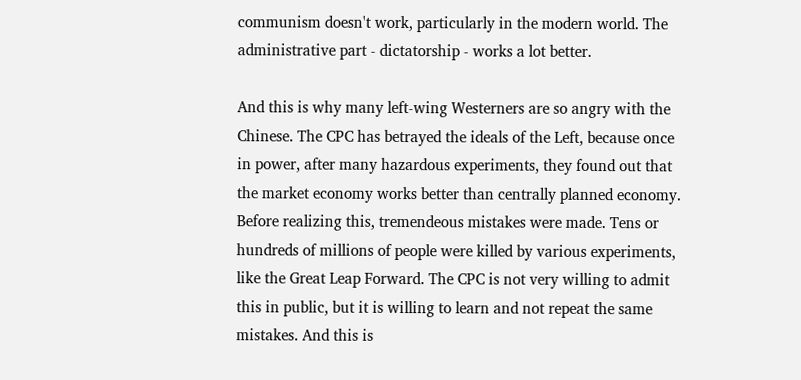communism doesn't work, particularly in the modern world. The administrative part - dictatorship - works a lot better.

And this is why many left-wing Westerners are so angry with the Chinese. The CPC has betrayed the ideals of the Left, because once in power, after many hazardous experiments, they found out that the market economy works better than centrally planned economy. Before realizing this, tremendeous mistakes were made. Tens or hundreds of millions of people were killed by various experiments, like the Great Leap Forward. The CPC is not very willing to admit this in public, but it is willing to learn and not repeat the same mistakes. And this is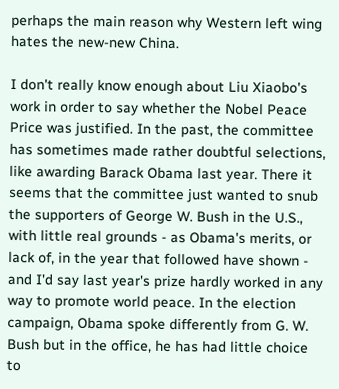perhaps the main reason why Western left wing hates the new-new China.

I don't really know enough about Liu Xiaobo's work in order to say whether the Nobel Peace Price was justified. In the past, the committee has sometimes made rather doubtful selections, like awarding Barack Obama last year. There it seems that the committee just wanted to snub the supporters of George W. Bush in the U.S., with little real grounds - as Obama's merits, or lack of, in the year that followed have shown - and I'd say last year's prize hardly worked in any way to promote world peace. In the election campaign, Obama spoke differently from G. W. Bush but in the office, he has had little choice to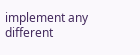implement any different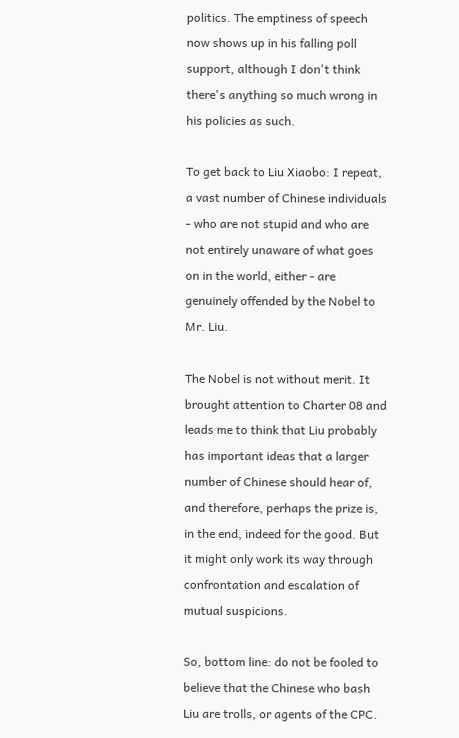politics. The emptiness of speech now shows up in his falling poll support, although I don't think there's anything so much wrong in his policies as such.

To get back to Liu Xiaobo: I repeat, a vast number of Chinese individuals - who are not stupid and who are not entirely unaware of what goes on in the world, either - are genuinely offended by the Nobel to Mr. Liu.

The Nobel is not without merit. It brought attention to Charter 08 and leads me to think that Liu probably has important ideas that a larger number of Chinese should hear of, and therefore, perhaps the prize is, in the end, indeed for the good. But it might only work its way through confrontation and escalation of mutual suspicions.

So, bottom line: do not be fooled to believe that the Chinese who bash Liu are trolls, or agents of the CPC.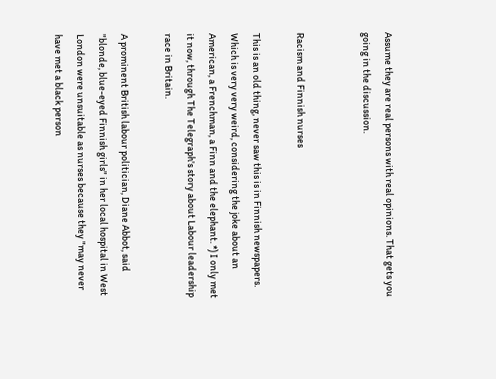Assume they are real persons with real opinions. That gets you going in the discussion.


Racism and Finnish nurses

This is an old thing, never saw this is in Finnish newspapers. Which is very very weird, considering the joke about an American, a Frenchman, a Finn and the elephant. *) I only met it now, through The Telegraph's story about Labour leadership race in Britain.

A prominent British labour politician, Diane Abbot, said "blonde, blue-eyed Finnish girls" in her local hospital in West London were unsuitable as nurses because they "may never have met a black person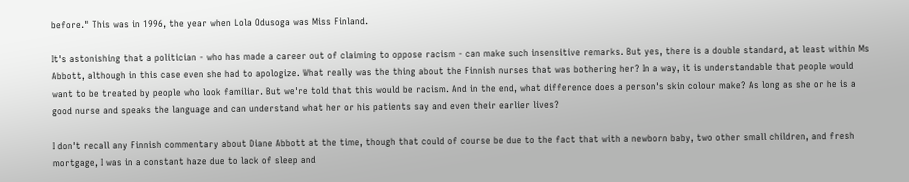before." This was in 1996, the year when Lola Odusoga was Miss Finland.

It's astonishing that a politician - who has made a career out of claiming to oppose racism - can make such insensitive remarks. But yes, there is a double standard, at least within Ms Abbott, although in this case even she had to apologize. What really was the thing about the Finnish nurses that was bothering her? In a way, it is understandable that people would want to be treated by people who look familiar. But we're told that this would be racism. And in the end, what difference does a person's skin colour make? As long as she or he is a good nurse and speaks the language and can understand what her or his patients say and even their earlier lives?

I don't recall any Finnish commentary about Diane Abbott at the time, though that could of course be due to the fact that with a newborn baby, two other small children, and fresh mortgage, I was in a constant haze due to lack of sleep and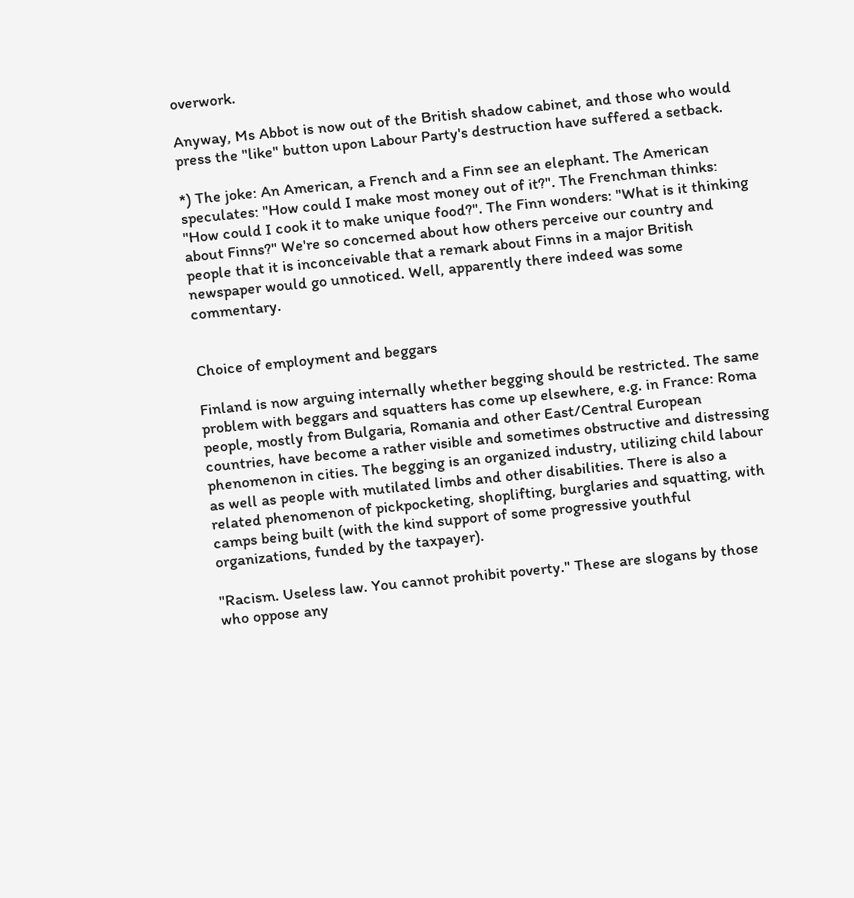overwork.

Anyway, Ms Abbot is now out of the British shadow cabinet, and those who would press the "like" button upon Labour Party's destruction have suffered a setback.

*) The joke: An American, a French and a Finn see an elephant. The American speculates: "How could I make most money out of it?". The Frenchman thinks: "How could I cook it to make unique food?". The Finn wonders: "What is it thinking about Finns?" We're so concerned about how others perceive our country and people that it is inconceivable that a remark about Finns in a major British newspaper would go unnoticed. Well, apparently there indeed was some commentary.


Choice of employment and beggars

Finland is now arguing internally whether begging should be restricted. The same problem with beggars and squatters has come up elsewhere, e.g. in France: Roma people, mostly from Bulgaria, Romania and other East/Central European countries, have become a rather visible and sometimes obstructive and distressing phenomenon in cities. The begging is an organized industry, utilizing child labour as well as people with mutilated limbs and other disabilities. There is also a related phenomenon of pickpocketing, shoplifting, burglaries and squatting, with camps being built (with the kind support of some progressive youthful organizations, funded by the taxpayer).

"Racism. Useless law. You cannot prohibit poverty." These are slogans by those who oppose any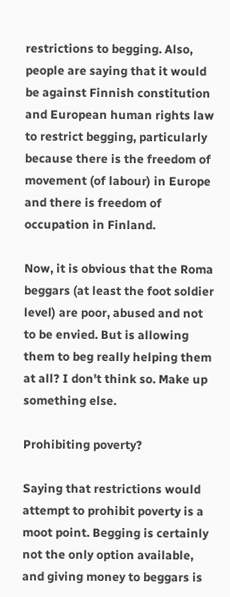restrictions to begging. Also, people are saying that it would be against Finnish constitution and European human rights law to restrict begging, particularly because there is the freedom of movement (of labour) in Europe and there is freedom of occupation in Finland.

Now, it is obvious that the Roma beggars (at least the foot soldier level) are poor, abused and not to be envied. But is allowing them to beg really helping them at all? I don't think so. Make up something else.

Prohibiting poverty?

Saying that restrictions would attempt to prohibit poverty is a moot point. Begging is certainly not the only option available, and giving money to beggars is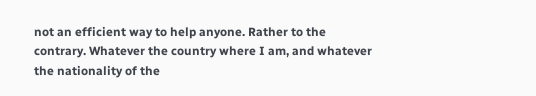not an efficient way to help anyone. Rather to the contrary. Whatever the country where I am, and whatever the nationality of the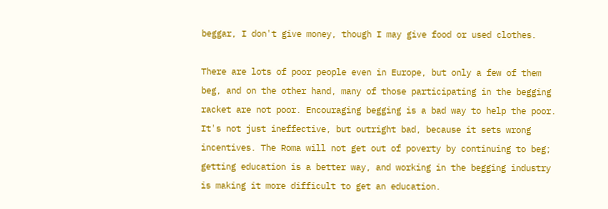beggar, I don't give money, though I may give food or used clothes.

There are lots of poor people even in Europe, but only a few of them beg, and on the other hand, many of those participating in the begging racket are not poor. Encouraging begging is a bad way to help the poor. It's not just ineffective, but outright bad, because it sets wrong incentives. The Roma will not get out of poverty by continuing to beg; getting education is a better way, and working in the begging industry is making it more difficult to get an education.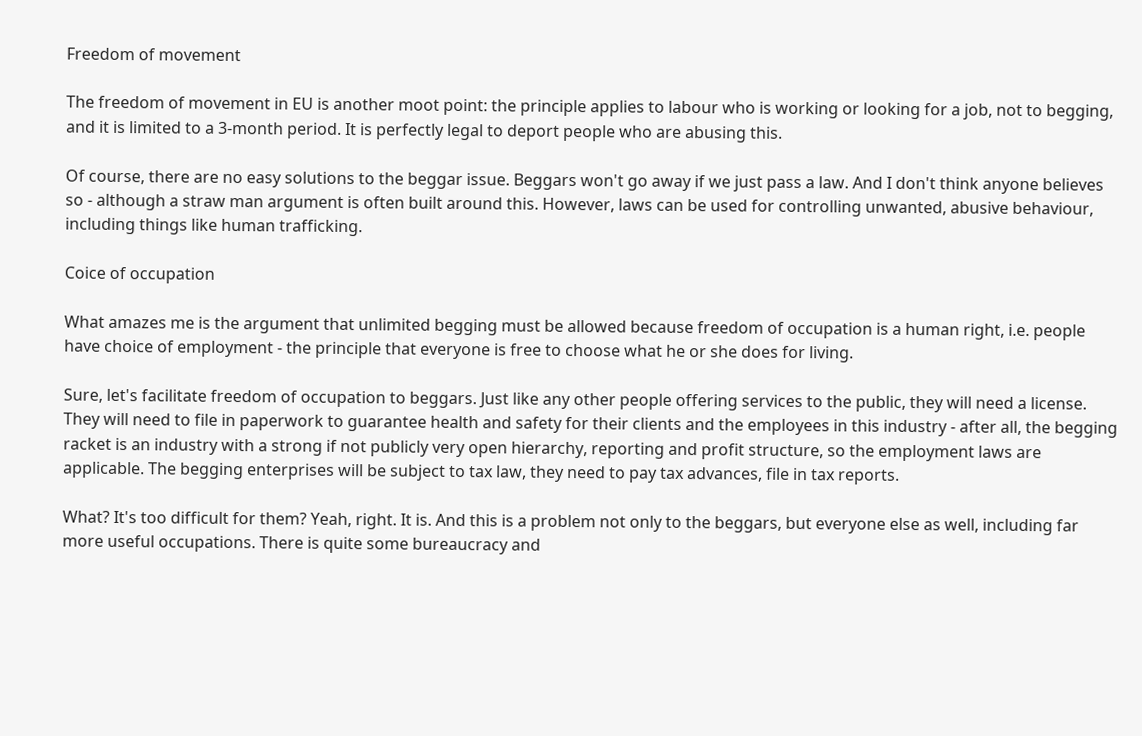Freedom of movement

The freedom of movement in EU is another moot point: the principle applies to labour who is working or looking for a job, not to begging, and it is limited to a 3-month period. It is perfectly legal to deport people who are abusing this.

Of course, there are no easy solutions to the beggar issue. Beggars won't go away if we just pass a law. And I don't think anyone believes so - although a straw man argument is often built around this. However, laws can be used for controlling unwanted, abusive behaviour, including things like human trafficking.

Coice of occupation

What amazes me is the argument that unlimited begging must be allowed because freedom of occupation is a human right, i.e. people have choice of employment - the principle that everyone is free to choose what he or she does for living.

Sure, let's facilitate freedom of occupation to beggars. Just like any other people offering services to the public, they will need a license. They will need to file in paperwork to guarantee health and safety for their clients and the employees in this industry - after all, the begging racket is an industry with a strong if not publicly very open hierarchy, reporting and profit structure, so the employment laws are applicable. The begging enterprises will be subject to tax law, they need to pay tax advances, file in tax reports.

What? It's too difficult for them? Yeah, right. It is. And this is a problem not only to the beggars, but everyone else as well, including far more useful occupations. There is quite some bureaucracy and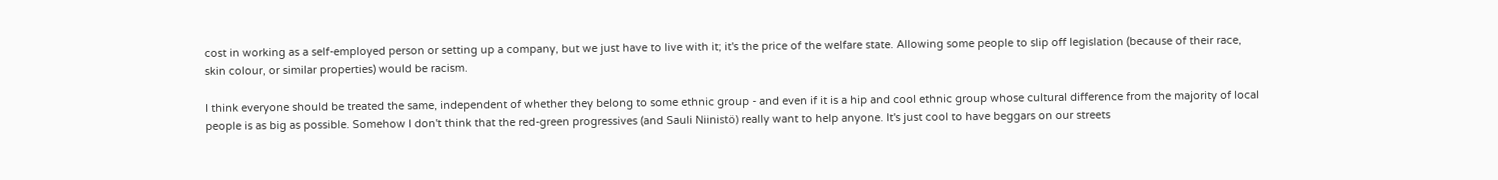cost in working as a self-employed person or setting up a company, but we just have to live with it; it's the price of the welfare state. Allowing some people to slip off legislation (because of their race, skin colour, or similar properties) would be racism.

I think everyone should be treated the same, independent of whether they belong to some ethnic group - and even if it is a hip and cool ethnic group whose cultural difference from the majority of local people is as big as possible. Somehow I don't think that the red-green progressives (and Sauli Niinistö) really want to help anyone. It's just cool to have beggars on our streets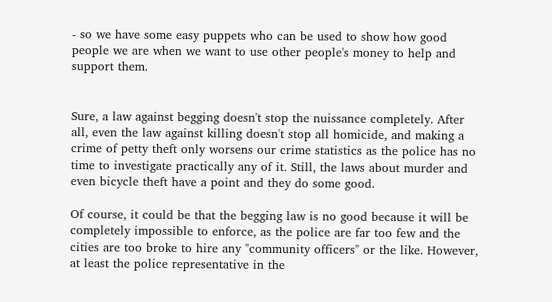- so we have some easy puppets who can be used to show how good people we are when we want to use other people's money to help and support them.


Sure, a law against begging doesn't stop the nuissance completely. After all, even the law against killing doesn't stop all homicide, and making a crime of petty theft only worsens our crime statistics as the police has no time to investigate practically any of it. Still, the laws about murder and even bicycle theft have a point and they do some good.

Of course, it could be that the begging law is no good because it will be completely impossible to enforce, as the police are far too few and the cities are too broke to hire any "community officers" or the like. However, at least the police representative in the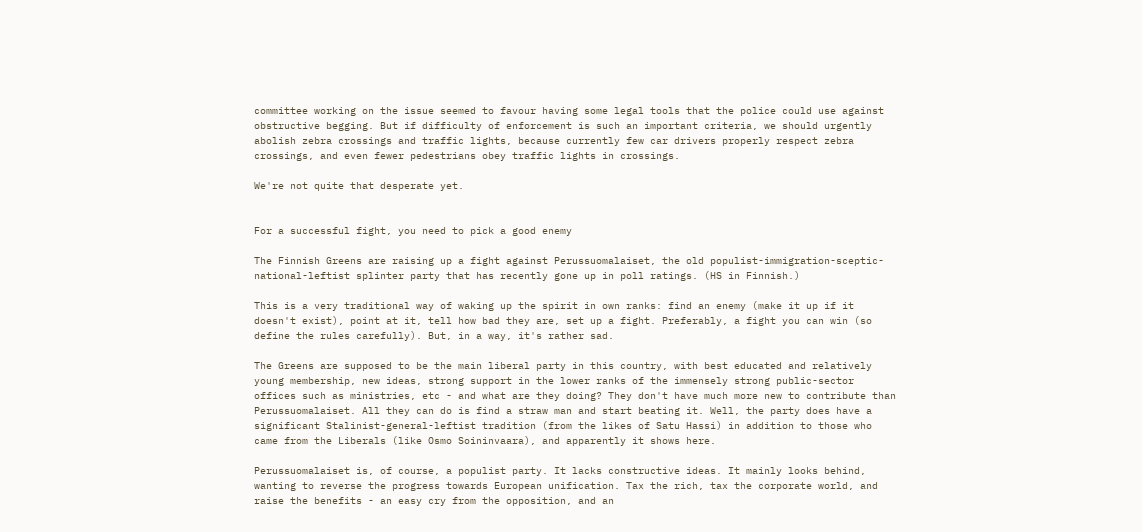committee working on the issue seemed to favour having some legal tools that the police could use against obstructive begging. But if difficulty of enforcement is such an important criteria, we should urgently abolish zebra crossings and traffic lights, because currently few car drivers properly respect zebra crossings, and even fewer pedestrians obey traffic lights in crossings.

We're not quite that desperate yet.


For a successful fight, you need to pick a good enemy

The Finnish Greens are raising up a fight against Perussuomalaiset, the old populist-immigration-sceptic-national-leftist splinter party that has recently gone up in poll ratings. (HS in Finnish.)

This is a very traditional way of waking up the spirit in own ranks: find an enemy (make it up if it doesn't exist), point at it, tell how bad they are, set up a fight. Preferably, a fight you can win (so define the rules carefully). But, in a way, it's rather sad.

The Greens are supposed to be the main liberal party in this country, with best educated and relatively young membership, new ideas, strong support in the lower ranks of the immensely strong public-sector offices such as ministries, etc - and what are they doing? They don't have much more new to contribute than Perussuomalaiset. All they can do is find a straw man and start beating it. Well, the party does have a significant Stalinist-general-leftist tradition (from the likes of Satu Hassi) in addition to those who came from the Liberals (like Osmo Soininvaara), and apparently it shows here.

Perussuomalaiset is, of course, a populist party. It lacks constructive ideas. It mainly looks behind, wanting to reverse the progress towards European unification. Tax the rich, tax the corporate world, and raise the benefits - an easy cry from the opposition, and an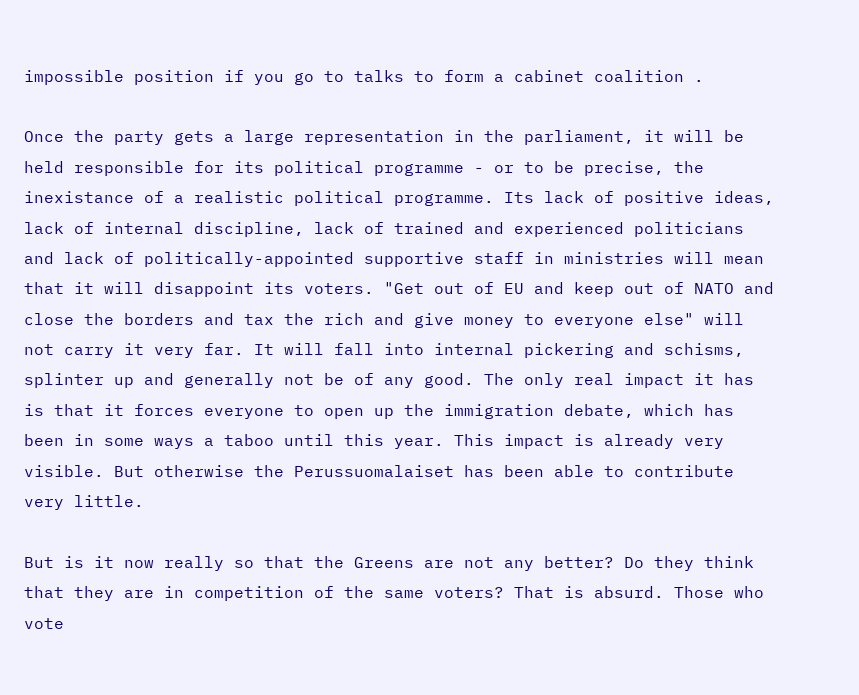impossible position if you go to talks to form a cabinet coalition .

Once the party gets a large representation in the parliament, it will be held responsible for its political programme - or to be precise, the inexistance of a realistic political programme. Its lack of positive ideas, lack of internal discipline, lack of trained and experienced politicians and lack of politically-appointed supportive staff in ministries will mean that it will disappoint its voters. "Get out of EU and keep out of NATO and close the borders and tax the rich and give money to everyone else" will not carry it very far. It will fall into internal pickering and schisms, splinter up and generally not be of any good. The only real impact it has is that it forces everyone to open up the immigration debate, which has been in some ways a taboo until this year. This impact is already very visible. But otherwise the Perussuomalaiset has been able to contribute very little.

But is it now really so that the Greens are not any better? Do they think that they are in competition of the same voters? That is absurd. Those who vote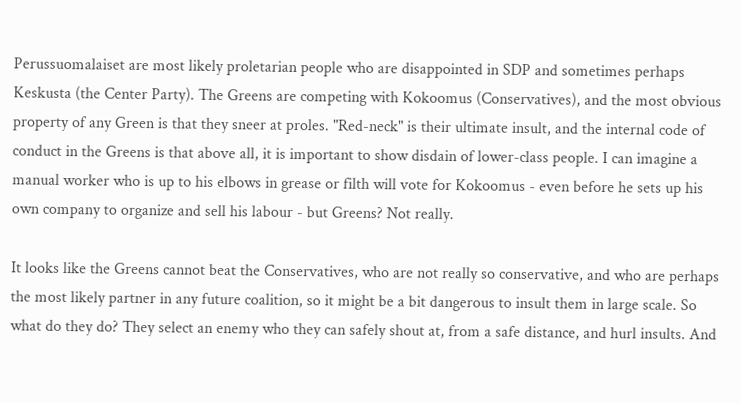Perussuomalaiset are most likely proletarian people who are disappointed in SDP and sometimes perhaps Keskusta (the Center Party). The Greens are competing with Kokoomus (Conservatives), and the most obvious property of any Green is that they sneer at proles. "Red-neck" is their ultimate insult, and the internal code of conduct in the Greens is that above all, it is important to show disdain of lower-class people. I can imagine a manual worker who is up to his elbows in grease or filth will vote for Kokoomus - even before he sets up his own company to organize and sell his labour - but Greens? Not really.

It looks like the Greens cannot beat the Conservatives, who are not really so conservative, and who are perhaps the most likely partner in any future coalition, so it might be a bit dangerous to insult them in large scale. So what do they do? They select an enemy who they can safely shout at, from a safe distance, and hurl insults. And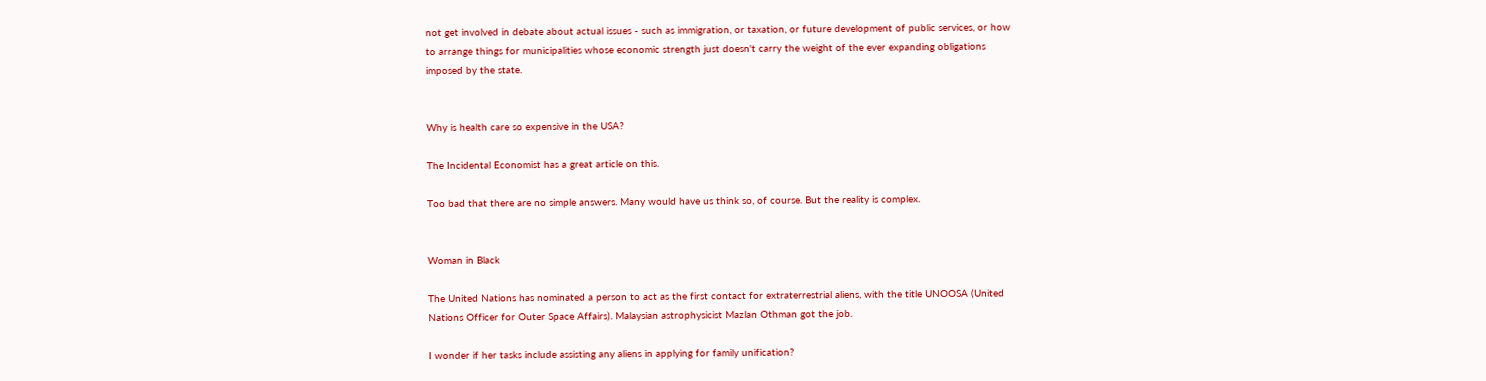not get involved in debate about actual issues - such as immigration, or taxation, or future development of public services, or how to arrange things for municipalities whose economic strength just doesn't carry the weight of the ever expanding obligations imposed by the state.


Why is health care so expensive in the USA?

The Incidental Economist has a great article on this.

Too bad that there are no simple answers. Many would have us think so, of course. But the reality is complex.


Woman in Black

The United Nations has nominated a person to act as the first contact for extraterrestrial aliens, with the title UNOOSA (United Nations Officer for Outer Space Affairs). Malaysian astrophysicist Mazlan Othman got the job.

I wonder if her tasks include assisting any aliens in applying for family unification?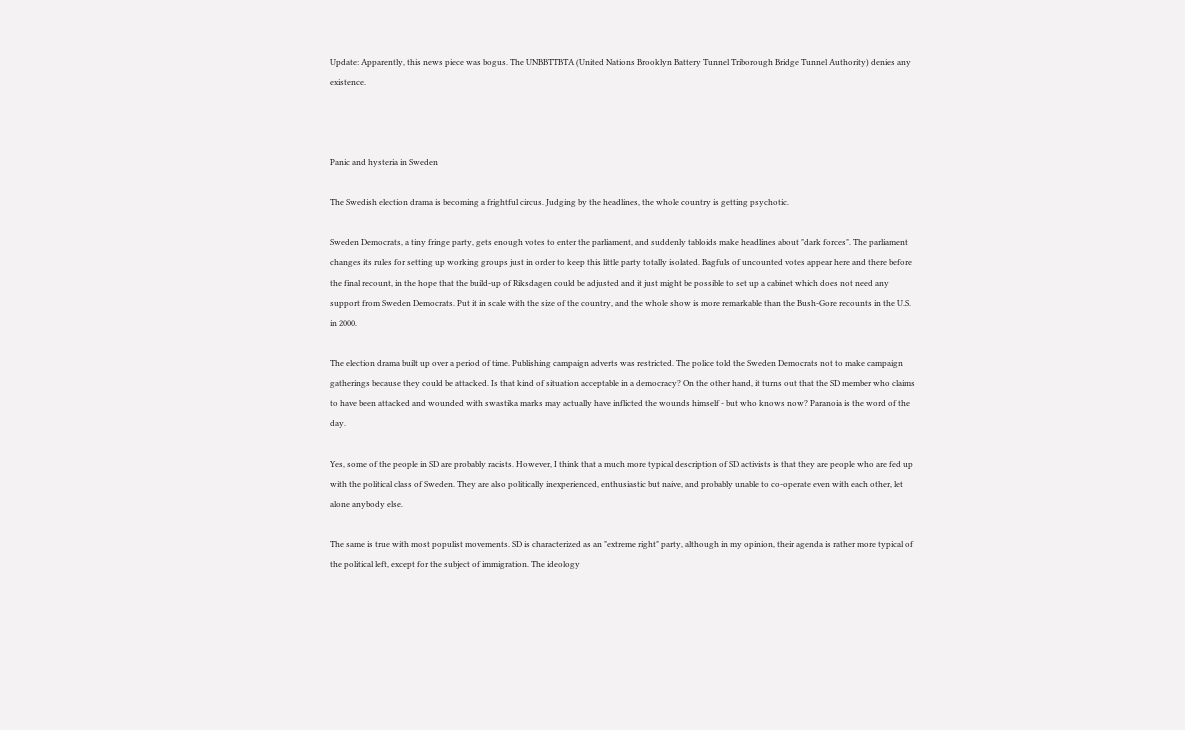Update: Apparently, this news piece was bogus. The UNBBTTBTA (United Nations Brooklyn Battery Tunnel Triborough Bridge Tunnel Authority) denies any existence.



Panic and hysteria in Sweden

The Swedish election drama is becoming a frightful circus. Judging by the headlines, the whole country is getting psychotic.

Sweden Democrats, a tiny fringe party, gets enough votes to enter the parliament, and suddenly tabloids make headlines about "dark forces". The parliament changes its rules for setting up working groups just in order to keep this little party totally isolated. Bagfuls of uncounted votes appear here and there before the final recount, in the hope that the build-up of Riksdagen could be adjusted and it just might be possible to set up a cabinet which does not need any support from Sweden Democrats. Put it in scale with the size of the country, and the whole show is more remarkable than the Bush-Gore recounts in the U.S. in 2000.

The election drama built up over a period of time. Publishing campaign adverts was restricted. The police told the Sweden Democrats not to make campaign gatherings because they could be attacked. Is that kind of situation acceptable in a democracy? On the other hand, it turns out that the SD member who claims to have been attacked and wounded with swastika marks may actually have inflicted the wounds himself - but who knows now? Paranoia is the word of the day.

Yes, some of the people in SD are probably racists. However, I think that a much more typical description of SD activists is that they are people who are fed up with the political class of Sweden. They are also politically inexperienced, enthusiastic but naive, and probably unable to co-operate even with each other, let alone anybody else.

The same is true with most populist movements. SD is characterized as an "extreme right" party, although in my opinion, their agenda is rather more typical of the political left, except for the subject of immigration. The ideology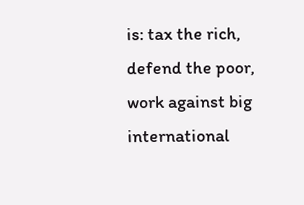is: tax the rich, defend the poor, work against big international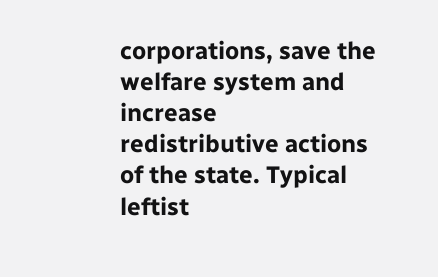corporations, save the welfare system and increase redistributive actions of the state. Typical leftist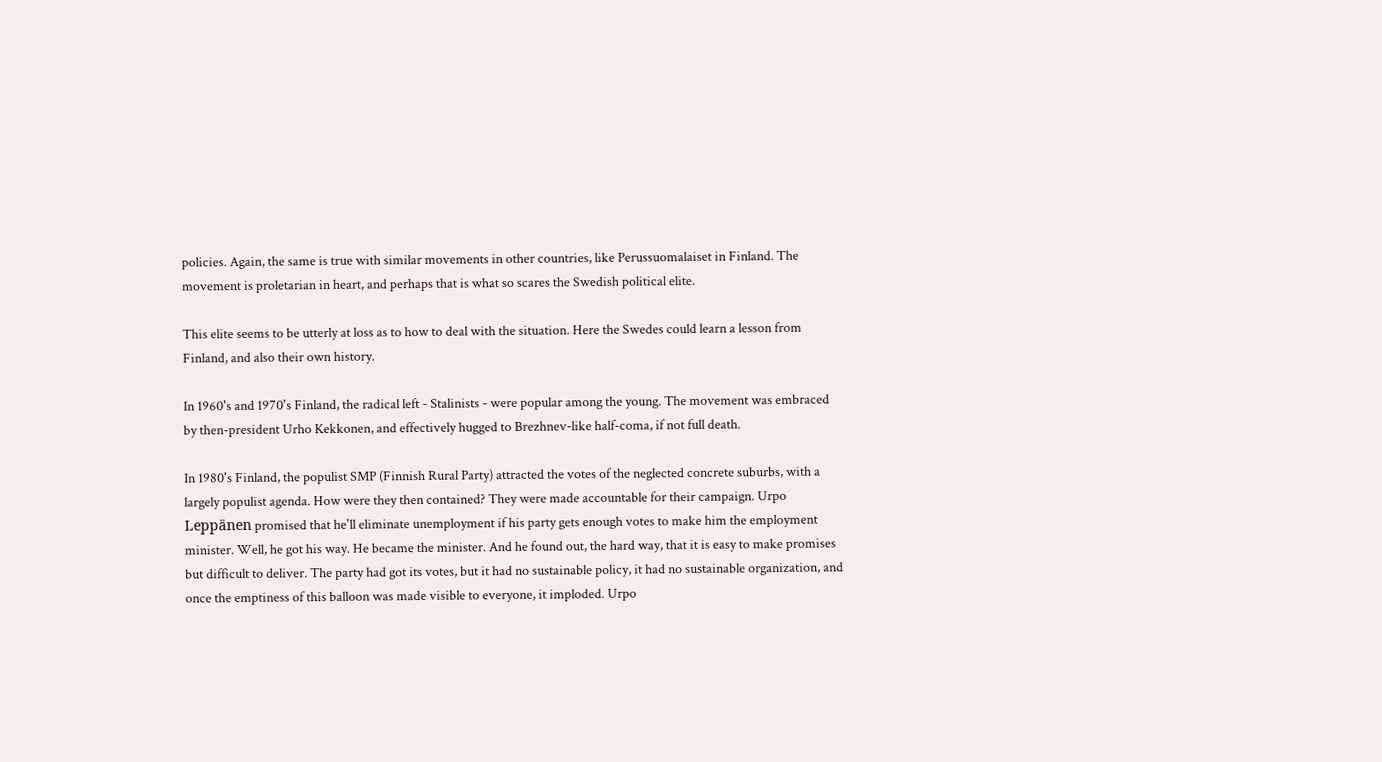policies. Again, the same is true with similar movements in other countries, like Perussuomalaiset in Finland. The movement is proletarian in heart, and perhaps that is what so scares the Swedish political elite.

This elite seems to be utterly at loss as to how to deal with the situation. Here the Swedes could learn a lesson from Finland, and also their own history.

In 1960's and 1970's Finland, the radical left - Stalinists - were popular among the young. The movement was embraced by then-president Urho Kekkonen, and effectively hugged to Brezhnev-like half-coma, if not full death.

In 1980's Finland, the populist SMP (Finnish Rural Party) attracted the votes of the neglected concrete suburbs, with a largely populist agenda. How were they then contained? They were made accountable for their campaign. Urpo Leppänen promised that he'll eliminate unemployment if his party gets enough votes to make him the employment minister. Well, he got his way. He became the minister. And he found out, the hard way, that it is easy to make promises but difficult to deliver. The party had got its votes, but it had no sustainable policy, it had no sustainable organization, and once the emptiness of this balloon was made visible to everyone, it imploded. Urpo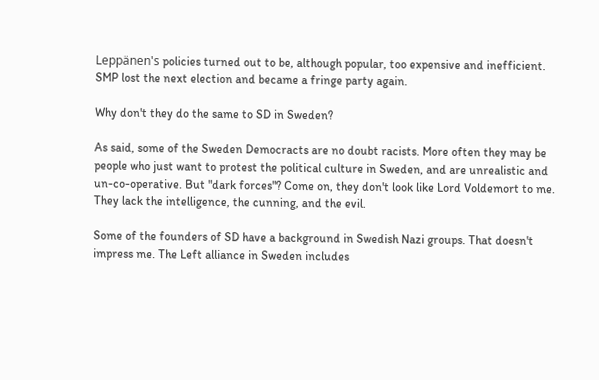Leppänen's policies turned out to be, although popular, too expensive and inefficient. SMP lost the next election and became a fringe party again.

Why don't they do the same to SD in Sweden?

As said, some of the Sweden Democracts are no doubt racists. More often they may be people who just want to protest the political culture in Sweden, and are unrealistic and un-co-operative. But "dark forces"? Come on, they don't look like Lord Voldemort to me. They lack the intelligence, the cunning, and the evil.

Some of the founders of SD have a background in Swedish Nazi groups. That doesn't impress me. The Left alliance in Sweden includes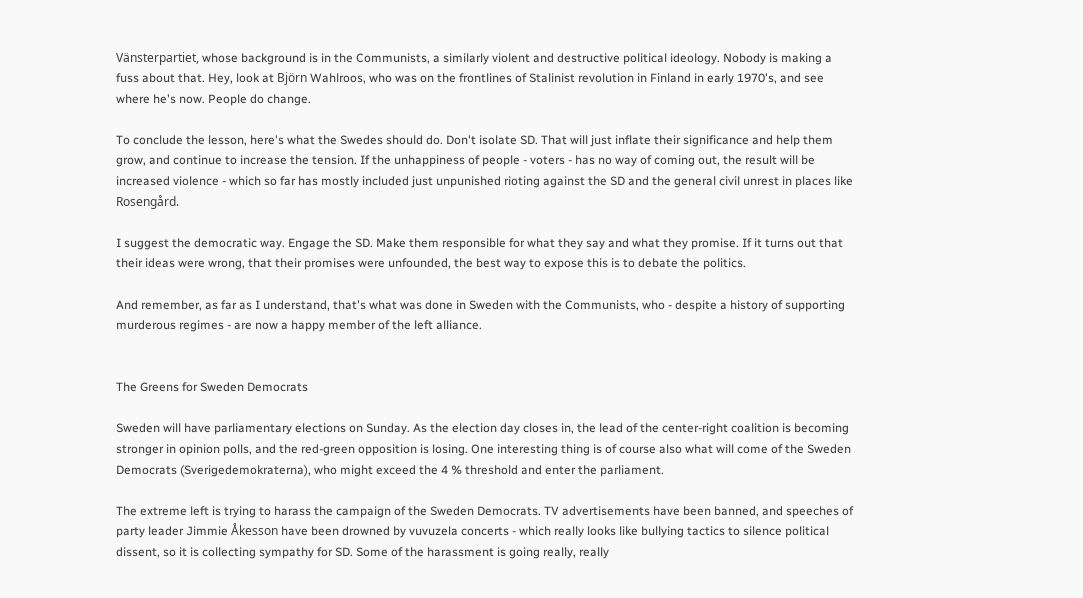Vänsterpartiet, whose background is in the Communists, a similarly violent and destructive political ideology. Nobody is making a fuss about that. Hey, look at Björn Wahlroos, who was on the frontlines of Stalinist revolution in Finland in early 1970's, and see where he's now. People do change.

To conclude the lesson, here's what the Swedes should do. Don't isolate SD. That will just inflate their significance and help them grow, and continue to increase the tension. If the unhappiness of people - voters - has no way of coming out, the result will be increased violence - which so far has mostly included just unpunished rioting against the SD and the general civil unrest in places like Rosengård.

I suggest the democratic way. Engage the SD. Make them responsible for what they say and what they promise. If it turns out that their ideas were wrong, that their promises were unfounded, the best way to expose this is to debate the politics.

And remember, as far as I understand, that's what was done in Sweden with the Communists, who - despite a history of supporting murderous regimes - are now a happy member of the left alliance.


The Greens for Sweden Democrats

Sweden will have parliamentary elections on Sunday. As the election day closes in, the lead of the center-right coalition is becoming stronger in opinion polls, and the red-green opposition is losing. One interesting thing is of course also what will come of the Sweden Democrats (Sverigedemokraterna), who might exceed the 4 % threshold and enter the parliament.

The extreme left is trying to harass the campaign of the Sweden Democrats. TV advertisements have been banned, and speeches of party leader Jimmie Åkesson have been drowned by vuvuzela concerts - which really looks like bullying tactics to silence political dissent, so it is collecting sympathy for SD. Some of the harassment is going really, really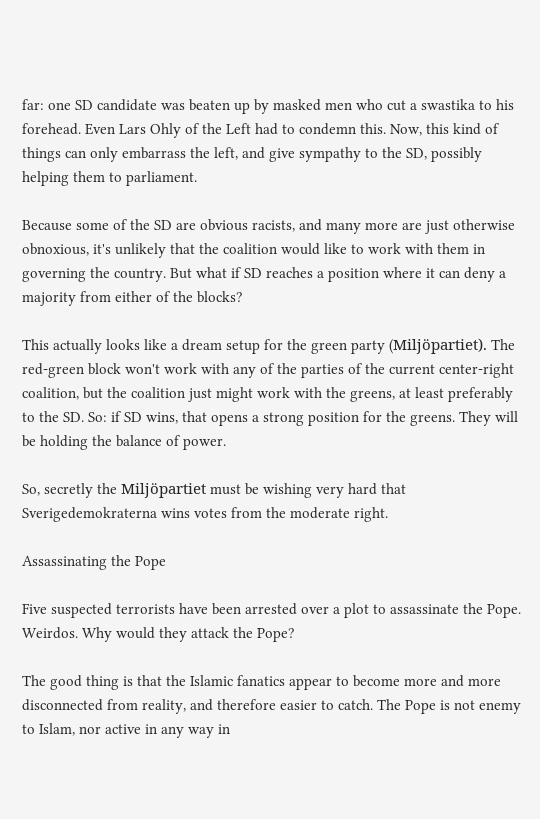far: one SD candidate was beaten up by masked men who cut a swastika to his forehead. Even Lars Ohly of the Left had to condemn this. Now, this kind of things can only embarrass the left, and give sympathy to the SD, possibly helping them to parliament.

Because some of the SD are obvious racists, and many more are just otherwise obnoxious, it's unlikely that the coalition would like to work with them in governing the country. But what if SD reaches a position where it can deny a majority from either of the blocks?

This actually looks like a dream setup for the green party (Miljöpartiet). The red-green block won't work with any of the parties of the current center-right coalition, but the coalition just might work with the greens, at least preferably to the SD. So: if SD wins, that opens a strong position for the greens. They will be holding the balance of power.

So, secretly the Miljöpartiet must be wishing very hard that Sverigedemokraterna wins votes from the moderate right.

Assassinating the Pope

Five suspected terrorists have been arrested over a plot to assassinate the Pope. Weirdos. Why would they attack the Pope?

The good thing is that the Islamic fanatics appear to become more and more disconnected from reality, and therefore easier to catch. The Pope is not enemy to Islam, nor active in any way in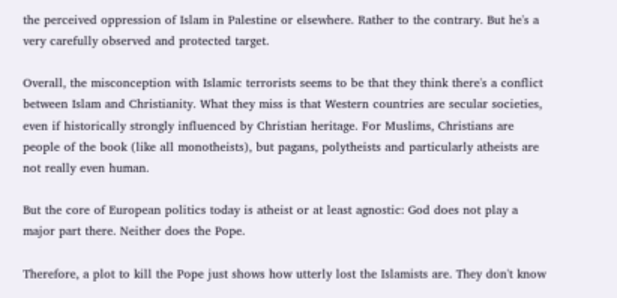the perceived oppression of Islam in Palestine or elsewhere. Rather to the contrary. But he's a very carefully observed and protected target.

Overall, the misconception with Islamic terrorists seems to be that they think there's a conflict between Islam and Christianity. What they miss is that Western countries are secular societies, even if historically strongly influenced by Christian heritage. For Muslims, Christians are people of the book (like all monotheists), but pagans, polytheists and particularly atheists are not really even human.

But the core of European politics today is atheist or at least agnostic: God does not play a major part there. Neither does the Pope.

Therefore, a plot to kill the Pope just shows how utterly lost the Islamists are. They don't know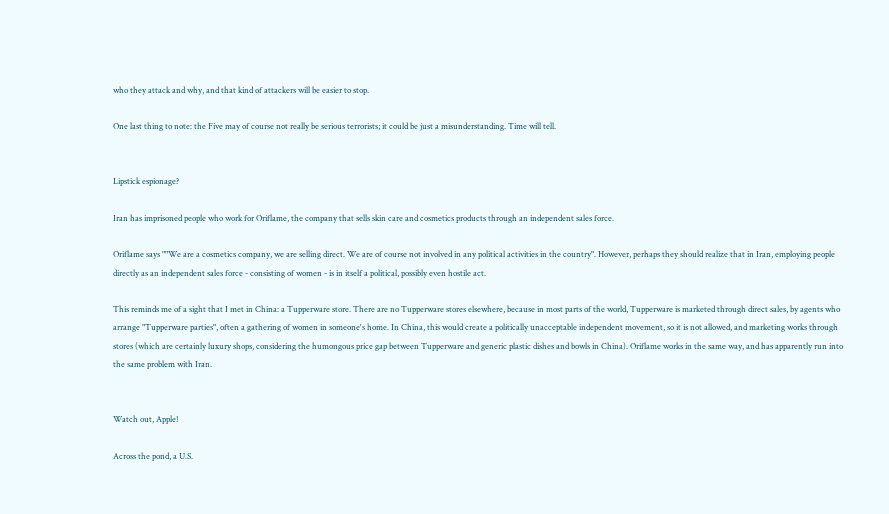who they attack and why, and that kind of attackers will be easier to stop.

One last thing to note: the Five may of course not really be serious terrorists; it could be just a misunderstanding. Time will tell.


Lipstick espionage?

Iran has imprisoned people who work for Oriflame, the company that sells skin care and cosmetics products through an independent sales force.

Oriflame says ""We are a cosmetics company, we are selling direct. We are of course not involved in any political activities in the country". However, perhaps they should realize that in Iran, employing people directly as an independent sales force - consisting of women - is in itself a political, possibly even hostile act.

This reminds me of a sight that I met in China: a Tupperware store. There are no Tupperware stores elsewhere, because in most parts of the world, Tupperware is marketed through direct sales, by agents who arrange "Tupperware parties", often a gathering of women in someone's home. In China, this would create a politically unacceptable independent movement, so it is not allowed, and marketing works through stores (which are certainly luxury shops, considering the humongous price gap between Tupperware and generic plastic dishes and bowls in China). Oriflame works in the same way, and has apparently run into the same problem with Iran.


Watch out, Apple!

Across the pond, a U.S.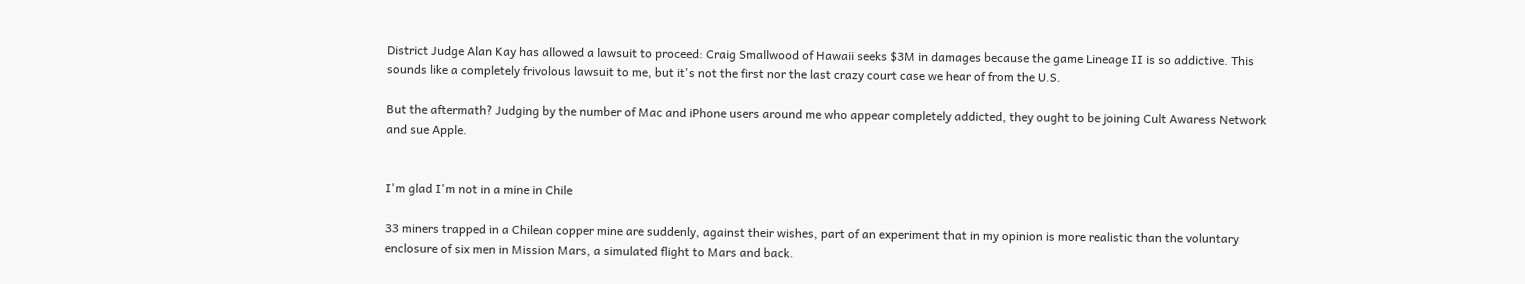District Judge Alan Kay has allowed a lawsuit to proceed: Craig Smallwood of Hawaii seeks $3M in damages because the game Lineage II is so addictive. This sounds like a completely frivolous lawsuit to me, but it's not the first nor the last crazy court case we hear of from the U.S.

But the aftermath? Judging by the number of Mac and iPhone users around me who appear completely addicted, they ought to be joining Cult Awaress Network and sue Apple.


I'm glad I'm not in a mine in Chile

33 miners trapped in a Chilean copper mine are suddenly, against their wishes, part of an experiment that in my opinion is more realistic than the voluntary enclosure of six men in Mission Mars, a simulated flight to Mars and back.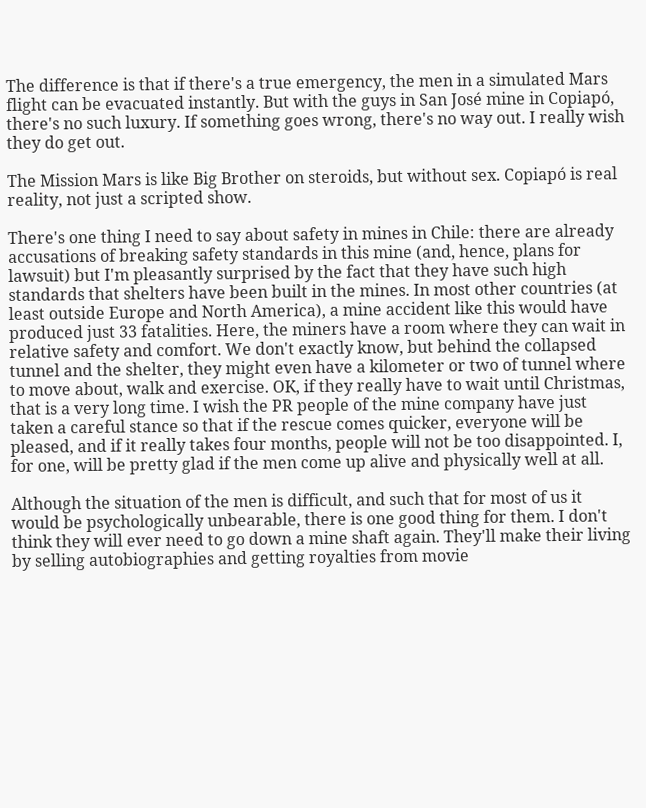The difference is that if there's a true emergency, the men in a simulated Mars flight can be evacuated instantly. But with the guys in San José mine in Copiapó, there's no such luxury. If something goes wrong, there's no way out. I really wish they do get out.

The Mission Mars is like Big Brother on steroids, but without sex. Copiapó is real reality, not just a scripted show.

There's one thing I need to say about safety in mines in Chile: there are already accusations of breaking safety standards in this mine (and, hence, plans for lawsuit) but I'm pleasantly surprised by the fact that they have such high standards that shelters have been built in the mines. In most other countries (at least outside Europe and North America), a mine accident like this would have produced just 33 fatalities. Here, the miners have a room where they can wait in relative safety and comfort. We don't exactly know, but behind the collapsed tunnel and the shelter, they might even have a kilometer or two of tunnel where to move about, walk and exercise. OK, if they really have to wait until Christmas, that is a very long time. I wish the PR people of the mine company have just taken a careful stance so that if the rescue comes quicker, everyone will be pleased, and if it really takes four months, people will not be too disappointed. I, for one, will be pretty glad if the men come up alive and physically well at all.

Although the situation of the men is difficult, and such that for most of us it would be psychologically unbearable, there is one good thing for them. I don't think they will ever need to go down a mine shaft again. They'll make their living by selling autobiographies and getting royalties from movie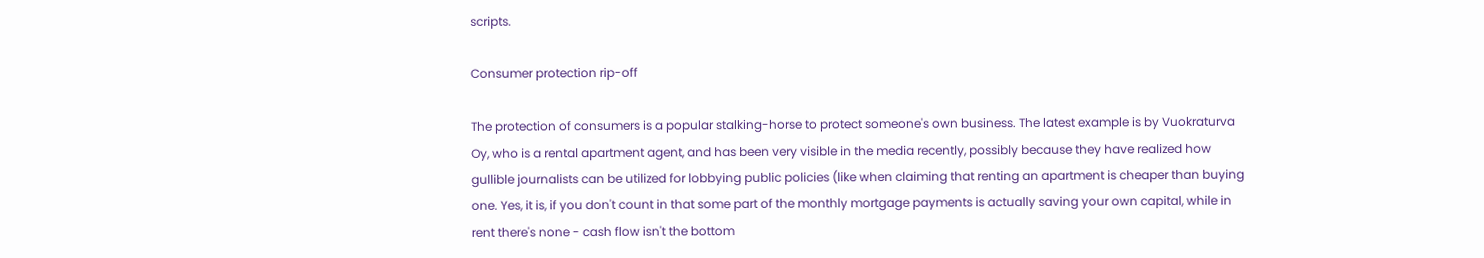scripts.

Consumer protection rip-off

The protection of consumers is a popular stalking-horse to protect someone's own business. The latest example is by Vuokraturva Oy, who is a rental apartment agent, and has been very visible in the media recently, possibly because they have realized how gullible journalists can be utilized for lobbying public policies (like when claiming that renting an apartment is cheaper than buying one. Yes, it is, if you don't count in that some part of the monthly mortgage payments is actually saving your own capital, while in rent there's none - cash flow isn't the bottom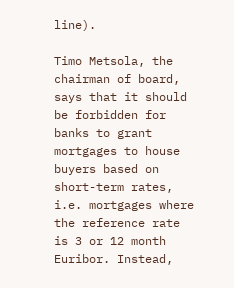line).

Timo Metsola, the chairman of board, says that it should be forbidden for banks to grant mortgages to house buyers based on short-term rates, i.e. mortgages where the reference rate is 3 or 12 month Euribor. Instead,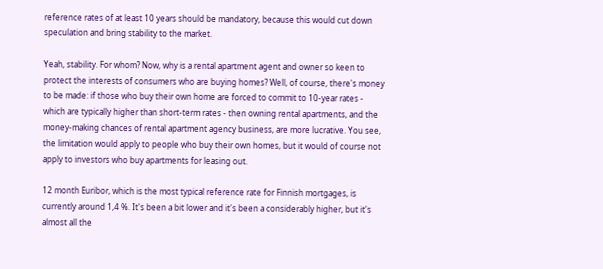reference rates of at least 10 years should be mandatory, because this would cut down speculation and bring stability to the market.

Yeah, stability. For whom? Now, why is a rental apartment agent and owner so keen to protect the interests of consumers who are buying homes? Well, of course, there's money to be made: if those who buy their own home are forced to commit to 10-year rates - which are typically higher than short-term rates - then owning rental apartments, and the money-making chances of rental apartment agency business, are more lucrative. You see, the limitation would apply to people who buy their own homes, but it would of course not apply to investors who buy apartments for leasing out.

12 month Euribor, which is the most typical reference rate for Finnish mortgages, is currently around 1,4 %. It's been a bit lower and it's been a considerably higher, but it's almost all the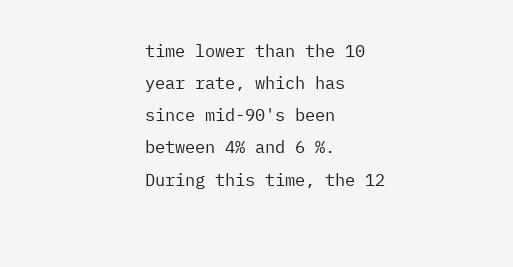time lower than the 10 year rate, which has since mid-90's been between 4% and 6 %. During this time, the 12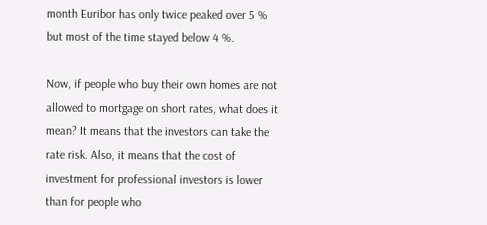month Euribor has only twice peaked over 5 % but most of the time stayed below 4 %.

Now, if people who buy their own homes are not allowed to mortgage on short rates, what does it mean? It means that the investors can take the rate risk. Also, it means that the cost of investment for professional investors is lower than for people who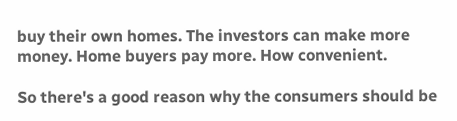buy their own homes. The investors can make more money. Home buyers pay more. How convenient.

So there's a good reason why the consumers should be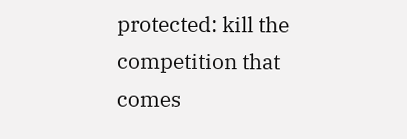protected: kill the competition that comes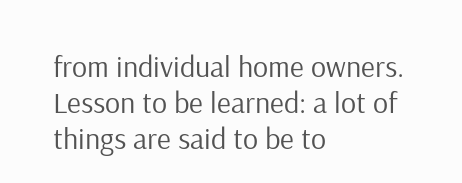from individual home owners. Lesson to be learned: a lot of things are said to be to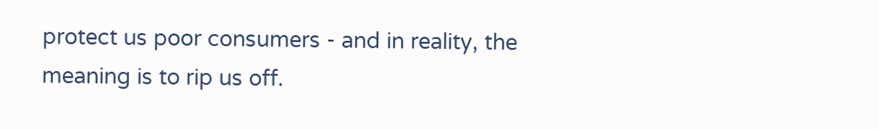protect us poor consumers - and in reality, the meaning is to rip us off.